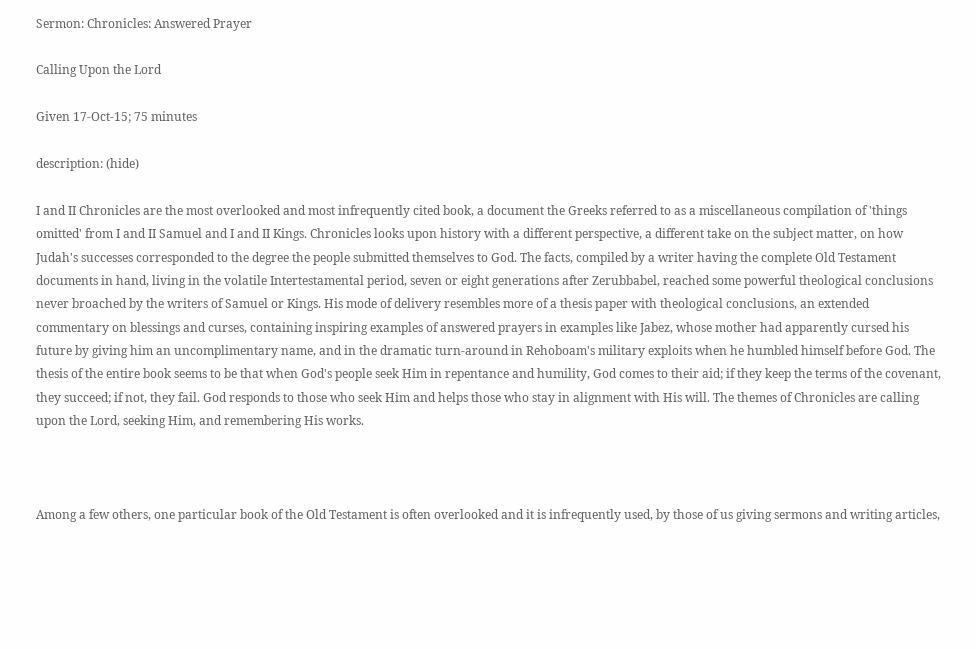Sermon: Chronicles: Answered Prayer

Calling Upon the Lord

Given 17-Oct-15; 75 minutes

description: (hide)

I and II Chronicles are the most overlooked and most infrequently cited book, a document the Greeks referred to as a miscellaneous compilation of 'things omitted' from I and II Samuel and I and II Kings. Chronicles looks upon history with a different perspective, a different take on the subject matter, on how Judah's successes corresponded to the degree the people submitted themselves to God. The facts, compiled by a writer having the complete Old Testament documents in hand, living in the volatile Intertestamental period, seven or eight generations after Zerubbabel, reached some powerful theological conclusions never broached by the writers of Samuel or Kings. His mode of delivery resembles more of a thesis paper with theological conclusions, an extended commentary on blessings and curses, containing inspiring examples of answered prayers in examples like Jabez, whose mother had apparently cursed his future by giving him an uncomplimentary name, and in the dramatic turn-around in Rehoboam's military exploits when he humbled himself before God. The thesis of the entire book seems to be that when God's people seek Him in repentance and humility, God comes to their aid; if they keep the terms of the covenant, they succeed; if not, they fail. God responds to those who seek Him and helps those who stay in alignment with His will. The themes of Chronicles are calling upon the Lord, seeking Him, and remembering His works.



Among a few others, one particular book of the Old Testament is often overlooked and it is infrequently used, by those of us giving sermons and writing articles,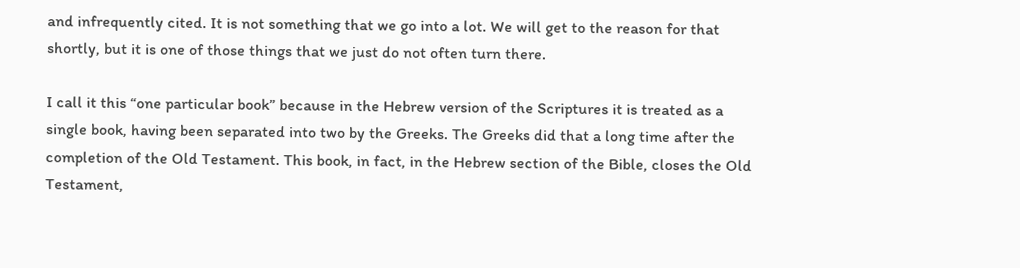and infrequently cited. It is not something that we go into a lot. We will get to the reason for that shortly, but it is one of those things that we just do not often turn there.

I call it this “one particular book” because in the Hebrew version of the Scriptures it is treated as a single book, having been separated into two by the Greeks. The Greeks did that a long time after the completion of the Old Testament. This book, in fact, in the Hebrew section of the Bible, closes the Old Testament,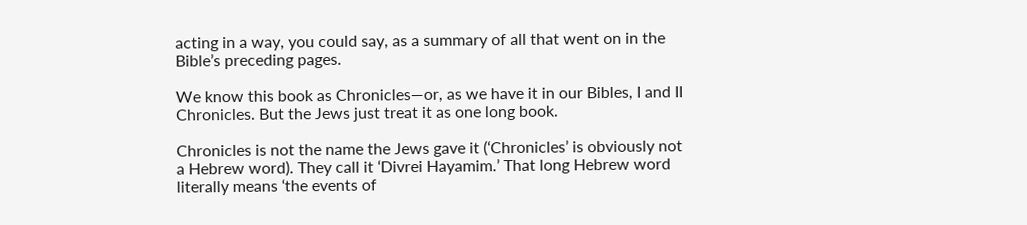acting in a way, you could say, as a summary of all that went on in the Bible’s preceding pages.

We know this book as Chronicles—or, as we have it in our Bibles, I and II Chronicles. But the Jews just treat it as one long book.

Chronicles is not the name the Jews gave it (‘Chronicles’ is obviously not a Hebrew word). They call it ‘Divrei Hayamim.’ That long Hebrew word literally means ‘the events of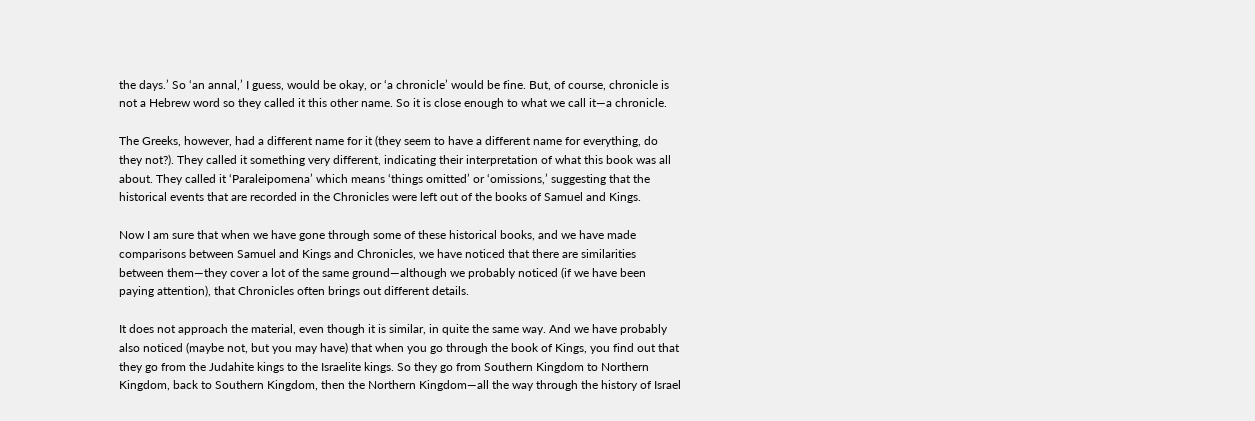the days.’ So ‘an annal,’ I guess, would be okay, or ‘a chronicle’ would be fine. But, of course, chronicle is not a Hebrew word so they called it this other name. So it is close enough to what we call it—a chronicle.

The Greeks, however, had a different name for it (they seem to have a different name for everything, do they not?). They called it something very different, indicating their interpretation of what this book was all about. They called it ‘Paraleipomena’ which means ‘things omitted’ or ‘omissions,’ suggesting that the historical events that are recorded in the Chronicles were left out of the books of Samuel and Kings.

Now I am sure that when we have gone through some of these historical books, and we have made comparisons between Samuel and Kings and Chronicles, we have noticed that there are similarities between them—they cover a lot of the same ground—although we probably noticed (if we have been paying attention), that Chronicles often brings out different details.

It does not approach the material, even though it is similar, in quite the same way. And we have probably also noticed (maybe not, but you may have) that when you go through the book of Kings, you find out that they go from the Judahite kings to the Israelite kings. So they go from Southern Kingdom to Northern Kingdom, back to Southern Kingdom, then the Northern Kingdom—all the way through the history of Israel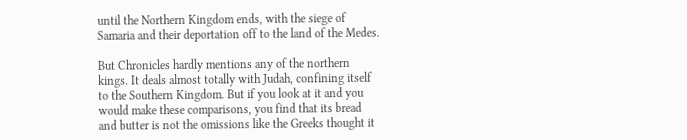until the Northern Kingdom ends, with the siege of Samaria and their deportation off to the land of the Medes.

But Chronicles hardly mentions any of the northern kings. It deals almost totally with Judah, confining itself to the Southern Kingdom. But if you look at it and you would make these comparisons, you find that its bread and butter is not the omissions like the Greeks thought it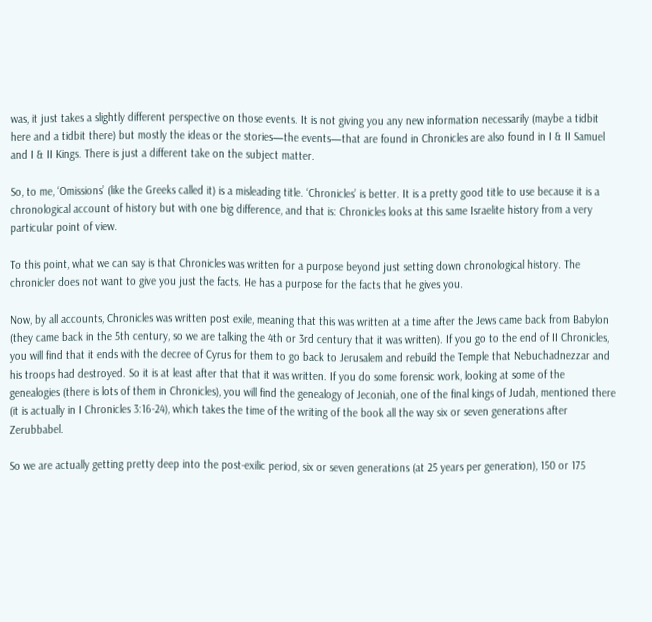was, it just takes a slightly different perspective on those events. It is not giving you any new information necessarily (maybe a tidbit here and a tidbit there) but mostly the ideas or the stories—the events—that are found in Chronicles are also found in I & II Samuel and I & II Kings. There is just a different take on the subject matter.

So, to me, ‘Omissions’ (like the Greeks called it) is a misleading title. ‘Chronicles’ is better. It is a pretty good title to use because it is a chronological account of history but with one big difference, and that is: Chronicles looks at this same Israelite history from a very particular point of view.

To this point, what we can say is that Chronicles was written for a purpose beyond just setting down chronological history. The chronicler does not want to give you just the facts. He has a purpose for the facts that he gives you.

Now, by all accounts, Chronicles was written post exile, meaning that this was written at a time after the Jews came back from Babylon (they came back in the 5th century, so we are talking the 4th or 3rd century that it was written). If you go to the end of II Chronicles, you will find that it ends with the decree of Cyrus for them to go back to Jerusalem and rebuild the Temple that Nebuchadnezzar and his troops had destroyed. So it is at least after that that it was written. If you do some forensic work, looking at some of the genealogies (there is lots of them in Chronicles), you will find the genealogy of Jeconiah, one of the final kings of Judah, mentioned there (it is actually in I Chronicles 3:16-24), which takes the time of the writing of the book all the way six or seven generations after Zerubbabel.

So we are actually getting pretty deep into the post-exilic period, six or seven generations (at 25 years per generation), 150 or 175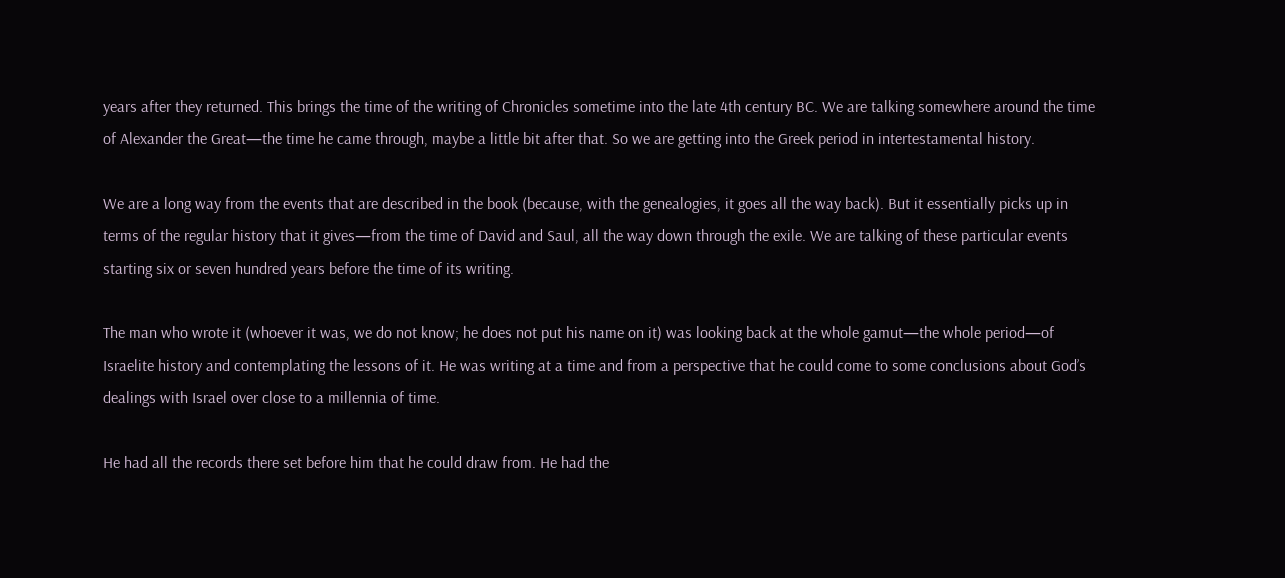years after they returned. This brings the time of the writing of Chronicles sometime into the late 4th century BC. We are talking somewhere around the time of Alexander the Great—the time he came through, maybe a little bit after that. So we are getting into the Greek period in intertestamental history.

We are a long way from the events that are described in the book (because, with the genealogies, it goes all the way back). But it essentially picks up in terms of the regular history that it gives—from the time of David and Saul, all the way down through the exile. We are talking of these particular events starting six or seven hundred years before the time of its writing.

The man who wrote it (whoever it was, we do not know; he does not put his name on it) was looking back at the whole gamut—the whole period—of Israelite history and contemplating the lessons of it. He was writing at a time and from a perspective that he could come to some conclusions about God’s dealings with Israel over close to a millennia of time.

He had all the records there set before him that he could draw from. He had the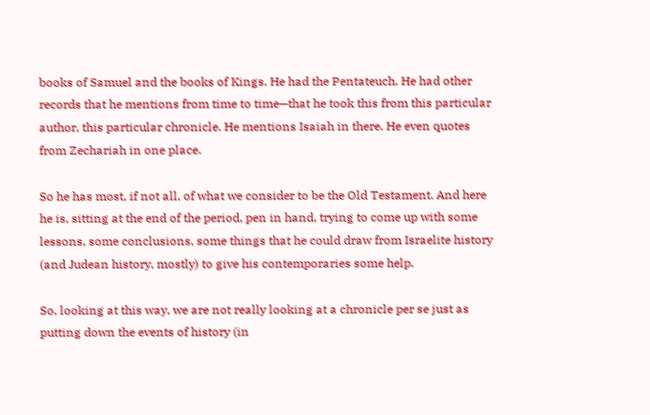books of Samuel and the books of Kings. He had the Pentateuch. He had other records that he mentions from time to time—that he took this from this particular author, this particular chronicle. He mentions Isaiah in there. He even quotes from Zechariah in one place.

So he has most, if not all, of what we consider to be the Old Testament. And here he is, sitting at the end of the period, pen in hand, trying to come up with some lessons, some conclusions, some things that he could draw from Israelite history (and Judean history, mostly) to give his contemporaries some help.

So, looking at this way, we are not really looking at a chronicle per se just as putting down the events of history (in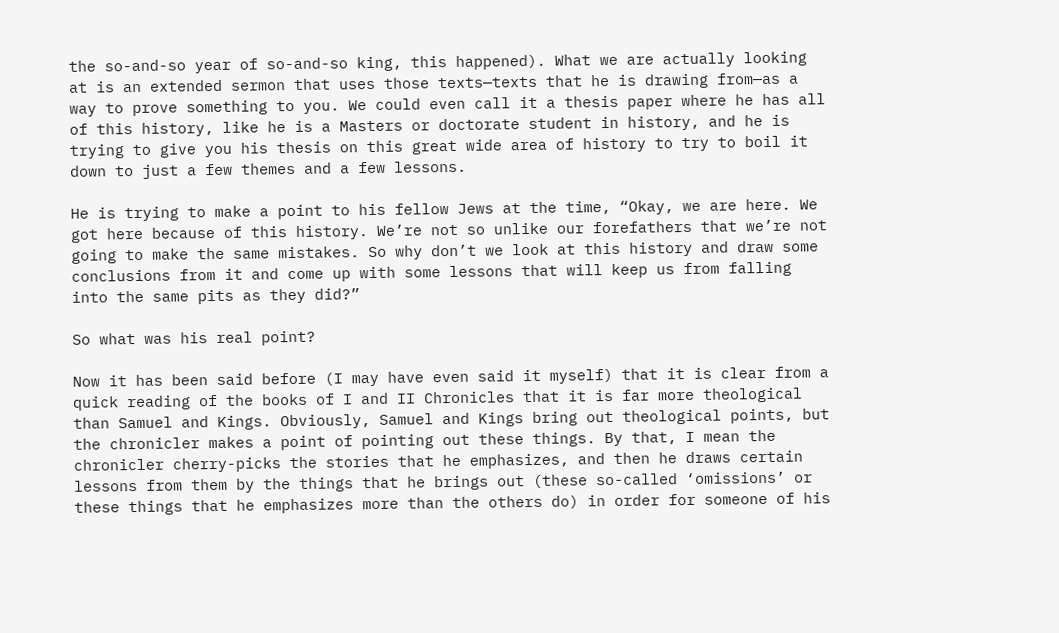the so-and-so year of so-and-so king, this happened). What we are actually looking at is an extended sermon that uses those texts—texts that he is drawing from—as a way to prove something to you. We could even call it a thesis paper where he has all of this history, like he is a Masters or doctorate student in history, and he is trying to give you his thesis on this great wide area of history to try to boil it down to just a few themes and a few lessons.

He is trying to make a point to his fellow Jews at the time, “Okay, we are here. We got here because of this history. We’re not so unlike our forefathers that we’re not going to make the same mistakes. So why don’t we look at this history and draw some conclusions from it and come up with some lessons that will keep us from falling into the same pits as they did?”

So what was his real point?

Now it has been said before (I may have even said it myself) that it is clear from a quick reading of the books of I and II Chronicles that it is far more theological than Samuel and Kings. Obviously, Samuel and Kings bring out theological points, but the chronicler makes a point of pointing out these things. By that, I mean the chronicler cherry-picks the stories that he emphasizes, and then he draws certain lessons from them by the things that he brings out (these so-called ‘omissions’ or these things that he emphasizes more than the others do) in order for someone of his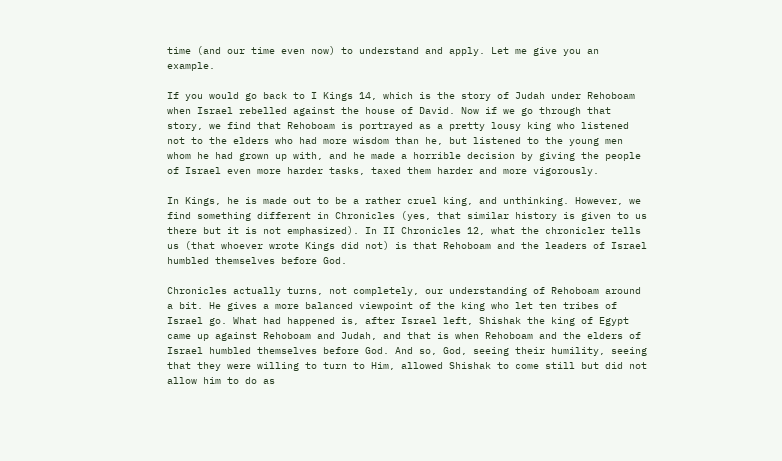time (and our time even now) to understand and apply. Let me give you an example.

If you would go back to I Kings 14, which is the story of Judah under Rehoboam when Israel rebelled against the house of David. Now if we go through that story, we find that Rehoboam is portrayed as a pretty lousy king who listened not to the elders who had more wisdom than he, but listened to the young men whom he had grown up with, and he made a horrible decision by giving the people of Israel even more harder tasks, taxed them harder and more vigorously.

In Kings, he is made out to be a rather cruel king, and unthinking. However, we find something different in Chronicles (yes, that similar history is given to us there but it is not emphasized). In II Chronicles 12, what the chronicler tells us (that whoever wrote Kings did not) is that Rehoboam and the leaders of Israel humbled themselves before God.

Chronicles actually turns, not completely, our understanding of Rehoboam around a bit. He gives a more balanced viewpoint of the king who let ten tribes of Israel go. What had happened is, after Israel left, Shishak the king of Egypt came up against Rehoboam and Judah, and that is when Rehoboam and the elders of Israel humbled themselves before God. And so, God, seeing their humility, seeing that they were willing to turn to Him, allowed Shishak to come still but did not allow him to do as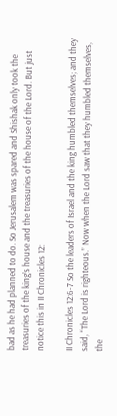bad as he had planned to do. So Jerusalem was spared and Shishak only took the treasuries of the king’s house and the treasuries of the house of the Lord. But just notice this in II Chronicles 12:

II Chronicles 12:6-7 So the leaders of Israel and the king humbled themselves; and they said, “The Lord is righteous.” Now when the Lord saw that they humbled themselves, the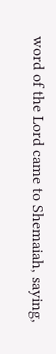word of the Lord came to Shemaiah, saying,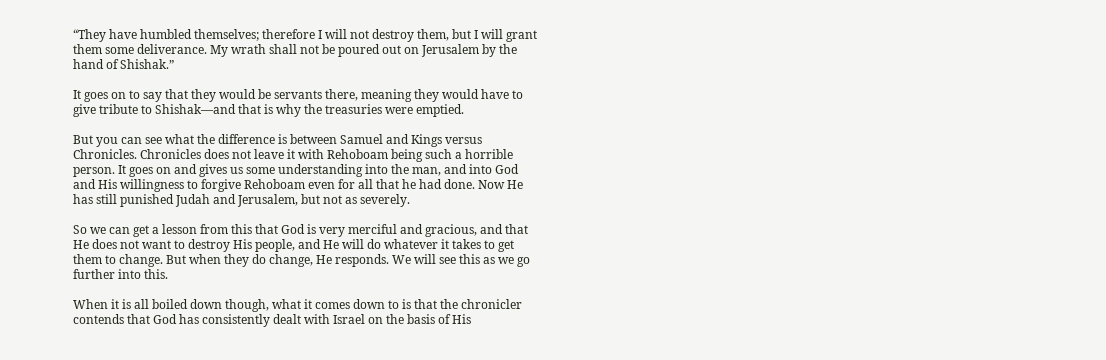“They have humbled themselves; therefore I will not destroy them, but I will grant them some deliverance. My wrath shall not be poured out on Jerusalem by the hand of Shishak.”

It goes on to say that they would be servants there, meaning they would have to give tribute to Shishak—and that is why the treasuries were emptied.

But you can see what the difference is between Samuel and Kings versus Chronicles. Chronicles does not leave it with Rehoboam being such a horrible person. It goes on and gives us some understanding into the man, and into God and His willingness to forgive Rehoboam even for all that he had done. Now He has still punished Judah and Jerusalem, but not as severely.

So we can get a lesson from this that God is very merciful and gracious, and that He does not want to destroy His people, and He will do whatever it takes to get them to change. But when they do change, He responds. We will see this as we go further into this.

When it is all boiled down though, what it comes down to is that the chronicler contends that God has consistently dealt with Israel on the basis of His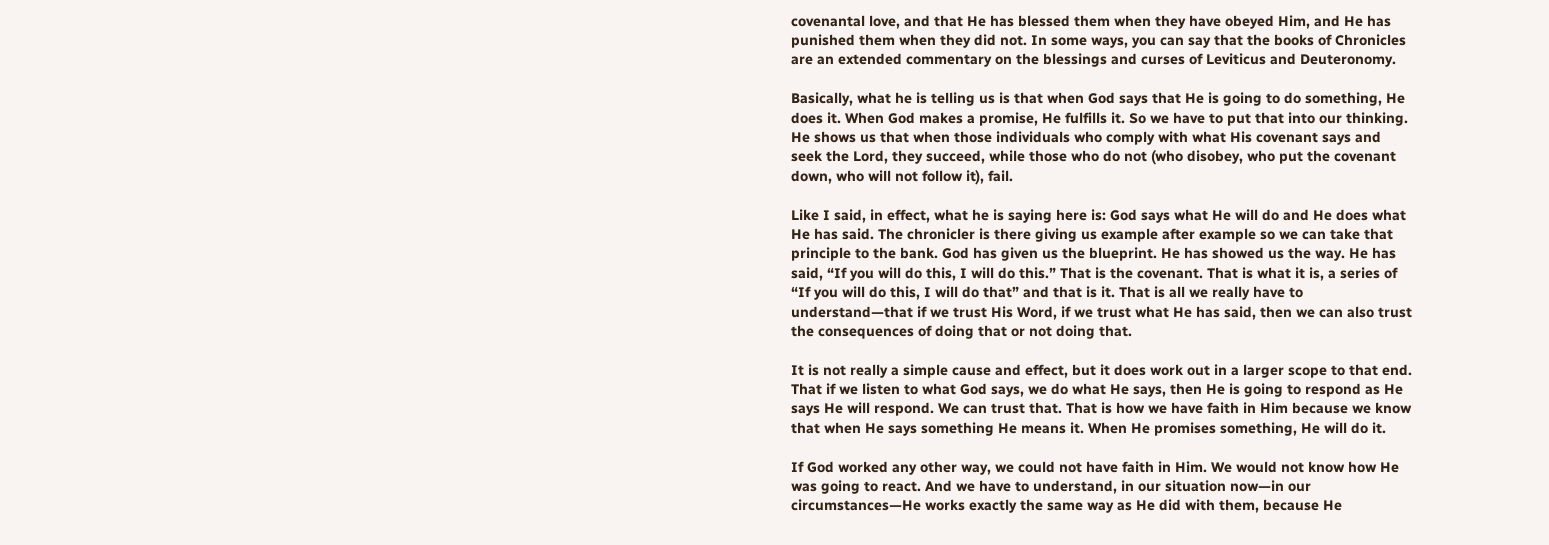covenantal love, and that He has blessed them when they have obeyed Him, and He has punished them when they did not. In some ways, you can say that the books of Chronicles are an extended commentary on the blessings and curses of Leviticus and Deuteronomy.

Basically, what he is telling us is that when God says that He is going to do something, He does it. When God makes a promise, He fulfills it. So we have to put that into our thinking. He shows us that when those individuals who comply with what His covenant says and seek the Lord, they succeed, while those who do not (who disobey, who put the covenant down, who will not follow it), fail.

Like I said, in effect, what he is saying here is: God says what He will do and He does what He has said. The chronicler is there giving us example after example so we can take that principle to the bank. God has given us the blueprint. He has showed us the way. He has said, “If you will do this, I will do this.” That is the covenant. That is what it is, a series of “If you will do this, I will do that” and that is it. That is all we really have to understand—that if we trust His Word, if we trust what He has said, then we can also trust the consequences of doing that or not doing that.

It is not really a simple cause and effect, but it does work out in a larger scope to that end. That if we listen to what God says, we do what He says, then He is going to respond as He says He will respond. We can trust that. That is how we have faith in Him because we know that when He says something He means it. When He promises something, He will do it.

If God worked any other way, we could not have faith in Him. We would not know how He was going to react. And we have to understand, in our situation now—in our circumstances—He works exactly the same way as He did with them, because He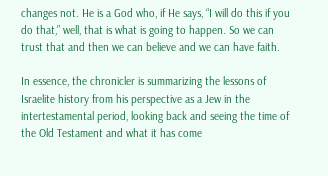changes not. He is a God who, if He says, “I will do this if you do that,” well, that is what is going to happen. So we can trust that and then we can believe and we can have faith.

In essence, the chronicler is summarizing the lessons of Israelite history from his perspective as a Jew in the intertestamental period, looking back and seeing the time of the Old Testament and what it has come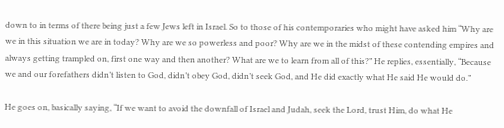down to in terms of there being just a few Jews left in Israel. So to those of his contemporaries who might have asked him “Why are we in this situation we are in today? Why are we so powerless and poor? Why are we in the midst of these contending empires and always getting trampled on, first one way and then another? What are we to learn from all of this?” He replies, essentially, “Because we and our forefathers didn’t listen to God, didn’t obey God, didn’t seek God, and He did exactly what He said He would do.”

He goes on, basically saying, “If we want to avoid the downfall of Israel and Judah, seek the Lord, trust Him, do what He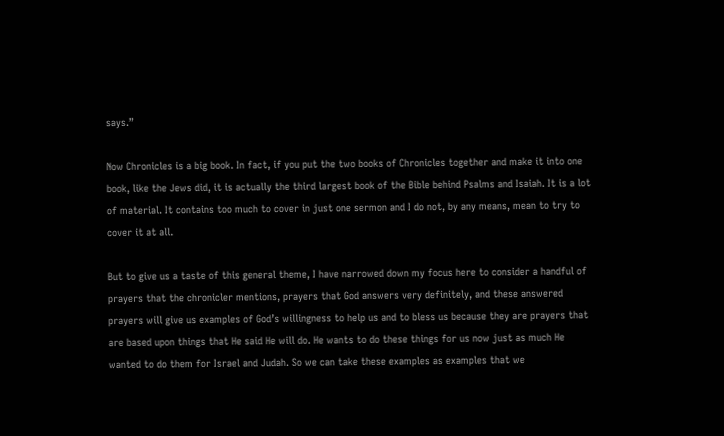says.”

Now Chronicles is a big book. In fact, if you put the two books of Chronicles together and make it into one book, like the Jews did, it is actually the third largest book of the Bible behind Psalms and Isaiah. It is a lot of material. It contains too much to cover in just one sermon and I do not, by any means, mean to try to cover it at all.

But to give us a taste of this general theme, I have narrowed down my focus here to consider a handful of prayers that the chronicler mentions, prayers that God answers very definitely, and these answered prayers will give us examples of God’s willingness to help us and to bless us because they are prayers that are based upon things that He said He will do. He wants to do these things for us now just as much He wanted to do them for Israel and Judah. So we can take these examples as examples that we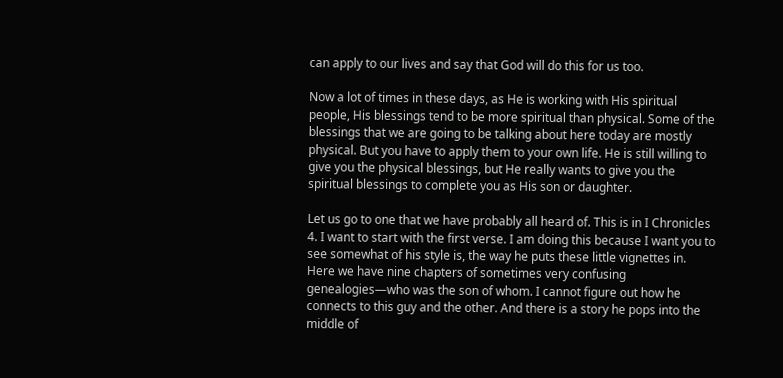can apply to our lives and say that God will do this for us too.

Now a lot of times in these days, as He is working with His spiritual people, His blessings tend to be more spiritual than physical. Some of the blessings that we are going to be talking about here today are mostly physical. But you have to apply them to your own life. He is still willing to give you the physical blessings, but He really wants to give you the spiritual blessings to complete you as His son or daughter.

Let us go to one that we have probably all heard of. This is in I Chronicles 4. I want to start with the first verse. I am doing this because I want you to see somewhat of his style is, the way he puts these little vignettes in. Here we have nine chapters of sometimes very confusing genealogies—who was the son of whom. I cannot figure out how he connects to this guy and the other. And there is a story he pops into the middle of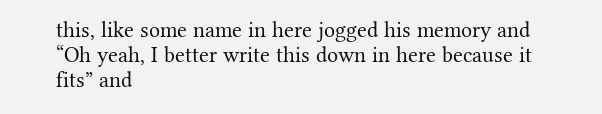this, like some name in here jogged his memory and “Oh yeah, I better write this down in here because it fits” and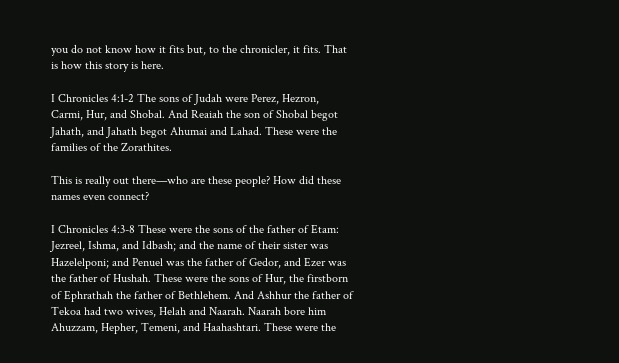you do not know how it fits but, to the chronicler, it fits. That is how this story is here.

I Chronicles 4:1-2 The sons of Judah were Perez, Hezron, Carmi, Hur, and Shobal. And Reaiah the son of Shobal begot Jahath, and Jahath begot Ahumai and Lahad. These were the families of the Zorathites.

This is really out there—who are these people? How did these names even connect?

I Chronicles 4:3-8 These were the sons of the father of Etam: Jezreel, Ishma, and Idbash; and the name of their sister was Hazelelponi; and Penuel was the father of Gedor, and Ezer was the father of Hushah. These were the sons of Hur, the firstborn of Ephrathah the father of Bethlehem. And Ashhur the father of Tekoa had two wives, Helah and Naarah. Naarah bore him Ahuzzam, Hepher, Temeni, and Haahashtari. These were the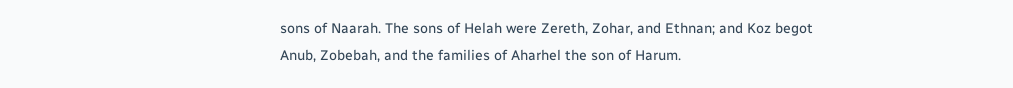sons of Naarah. The sons of Helah were Zereth, Zohar, and Ethnan; and Koz begot Anub, Zobebah, and the families of Aharhel the son of Harum.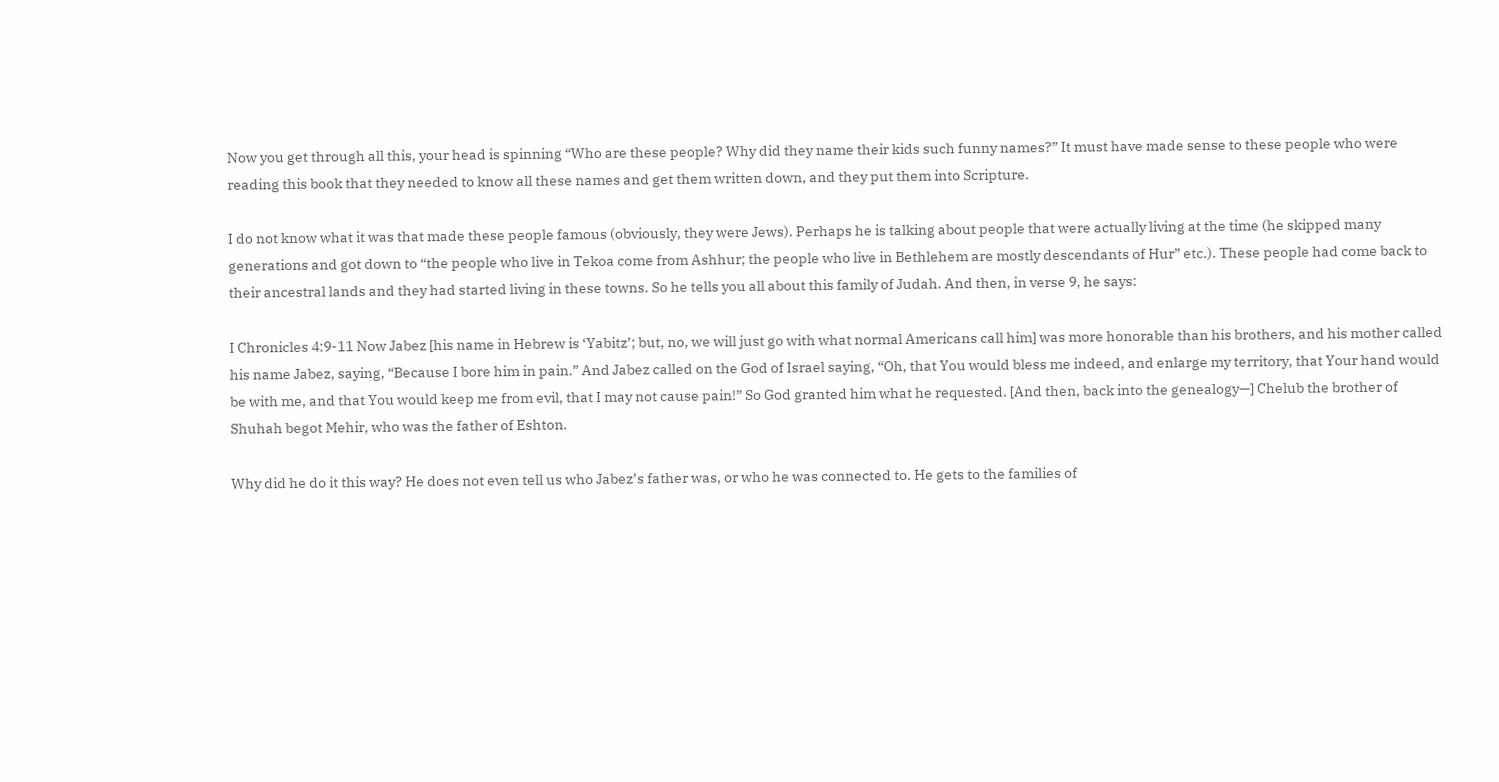Now you get through all this, your head is spinning “Who are these people? Why did they name their kids such funny names?” It must have made sense to these people who were reading this book that they needed to know all these names and get them written down, and they put them into Scripture.

I do not know what it was that made these people famous (obviously, they were Jews). Perhaps he is talking about people that were actually living at the time (he skipped many generations and got down to “the people who live in Tekoa come from Ashhur; the people who live in Bethlehem are mostly descendants of Hur” etc.). These people had come back to their ancestral lands and they had started living in these towns. So he tells you all about this family of Judah. And then, in verse 9, he says:

I Chronicles 4:9-11 Now Jabez [his name in Hebrew is ‘Yabitz’; but, no, we will just go with what normal Americans call him] was more honorable than his brothers, and his mother called his name Jabez, saying, “Because I bore him in pain.” And Jabez called on the God of Israel saying, “Oh, that You would bless me indeed, and enlarge my territory, that Your hand would be with me, and that You would keep me from evil, that I may not cause pain!” So God granted him what he requested. [And then, back into the genealogy—] Chelub the brother of Shuhah begot Mehir, who was the father of Eshton.

Why did he do it this way? He does not even tell us who Jabez’s father was, or who he was connected to. He gets to the families of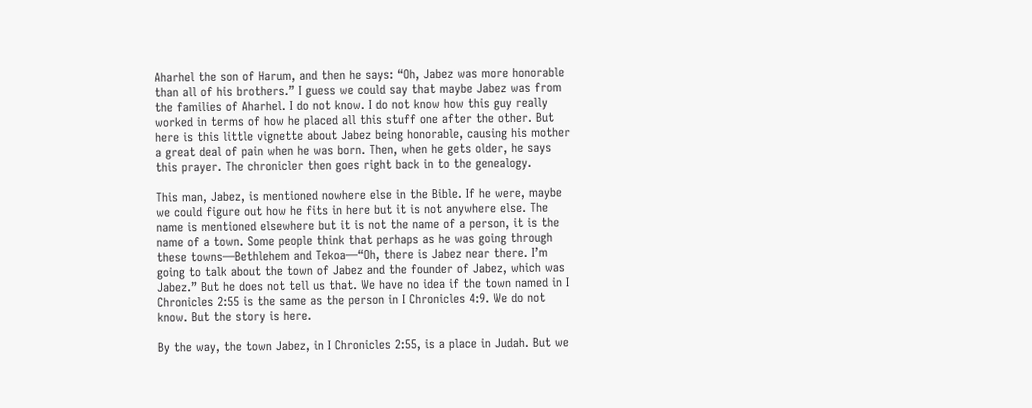Aharhel the son of Harum, and then he says: “Oh, Jabez was more honorable than all of his brothers.” I guess we could say that maybe Jabez was from the families of Aharhel. I do not know. I do not know how this guy really worked in terms of how he placed all this stuff one after the other. But here is this little vignette about Jabez being honorable, causing his mother a great deal of pain when he was born. Then, when he gets older, he says this prayer. The chronicler then goes right back in to the genealogy.

This man, Jabez, is mentioned nowhere else in the Bible. If he were, maybe we could figure out how he fits in here but it is not anywhere else. The name is mentioned elsewhere but it is not the name of a person, it is the name of a town. Some people think that perhaps as he was going through these towns—Bethlehem and Tekoa—“Oh, there is Jabez near there. I’m going to talk about the town of Jabez and the founder of Jabez, which was Jabez.” But he does not tell us that. We have no idea if the town named in I Chronicles 2:55 is the same as the person in I Chronicles 4:9. We do not know. But the story is here.

By the way, the town Jabez, in I Chronicles 2:55, is a place in Judah. But we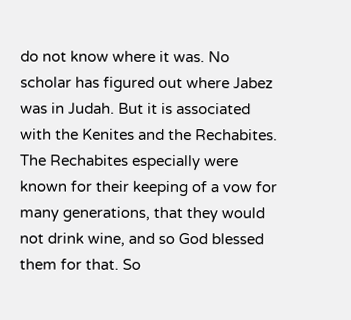do not know where it was. No scholar has figured out where Jabez was in Judah. But it is associated with the Kenites and the Rechabites. The Rechabites especially were known for their keeping of a vow for many generations, that they would not drink wine, and so God blessed them for that. So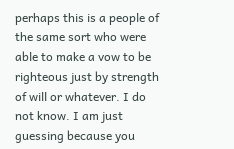perhaps this is a people of the same sort who were able to make a vow to be righteous just by strength of will or whatever. I do not know. I am just guessing because you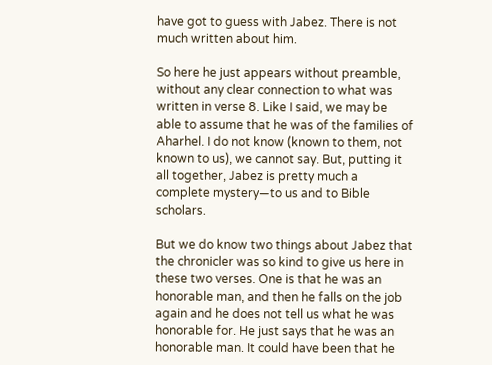have got to guess with Jabez. There is not much written about him.

So here he just appears without preamble, without any clear connection to what was written in verse 8. Like I said, we may be able to assume that he was of the families of Aharhel. I do not know (known to them, not known to us), we cannot say. But, putting it all together, Jabez is pretty much a complete mystery—to us and to Bible scholars.

But we do know two things about Jabez that the chronicler was so kind to give us here in these two verses. One is that he was an honorable man, and then he falls on the job again and he does not tell us what he was honorable for. He just says that he was an honorable man. It could have been that he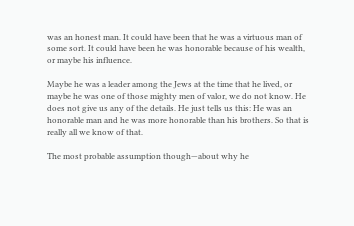was an honest man. It could have been that he was a virtuous man of some sort. It could have been he was honorable because of his wealth, or maybe his influence.

Maybe he was a leader among the Jews at the time that he lived, or maybe he was one of those mighty men of valor, we do not know. He does not give us any of the details. He just tells us this: He was an honorable man and he was more honorable than his brothers. So that is really all we know of that.

The most probable assumption though—about why he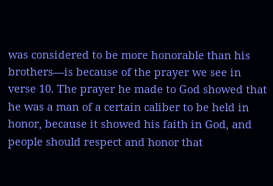was considered to be more honorable than his brothers—is because of the prayer we see in verse 10. The prayer he made to God showed that he was a man of a certain caliber to be held in honor, because it showed his faith in God, and people should respect and honor that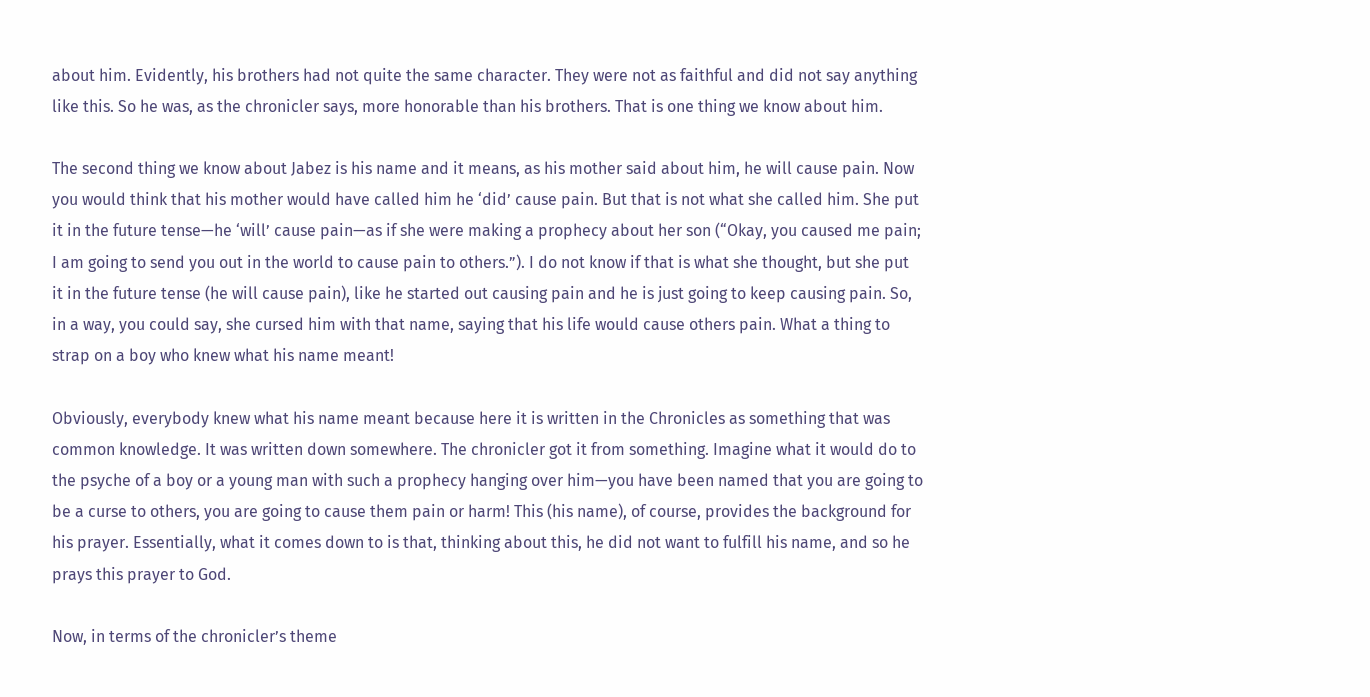about him. Evidently, his brothers had not quite the same character. They were not as faithful and did not say anything like this. So he was, as the chronicler says, more honorable than his brothers. That is one thing we know about him.

The second thing we know about Jabez is his name and it means, as his mother said about him, he will cause pain. Now you would think that his mother would have called him he ‘did’ cause pain. But that is not what she called him. She put it in the future tense—he ‘will’ cause pain—as if she were making a prophecy about her son (“Okay, you caused me pain; I am going to send you out in the world to cause pain to others.”). I do not know if that is what she thought, but she put it in the future tense (he will cause pain), like he started out causing pain and he is just going to keep causing pain. So, in a way, you could say, she cursed him with that name, saying that his life would cause others pain. What a thing to strap on a boy who knew what his name meant!

Obviously, everybody knew what his name meant because here it is written in the Chronicles as something that was common knowledge. It was written down somewhere. The chronicler got it from something. Imagine what it would do to the psyche of a boy or a young man with such a prophecy hanging over him—you have been named that you are going to be a curse to others, you are going to cause them pain or harm! This (his name), of course, provides the background for his prayer. Essentially, what it comes down to is that, thinking about this, he did not want to fulfill his name, and so he prays this prayer to God.

Now, in terms of the chronicler’s theme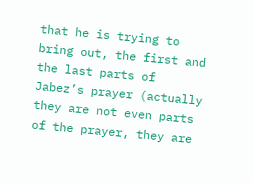that he is trying to bring out, the first and the last parts of Jabez’s prayer (actually they are not even parts of the prayer, they are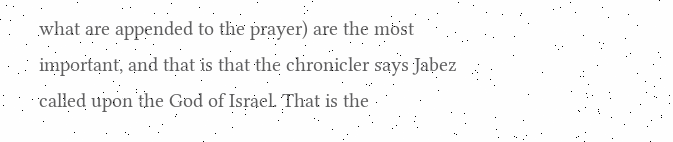what are appended to the prayer) are the most important, and that is that the chronicler says Jabez called upon the God of Israel. That is the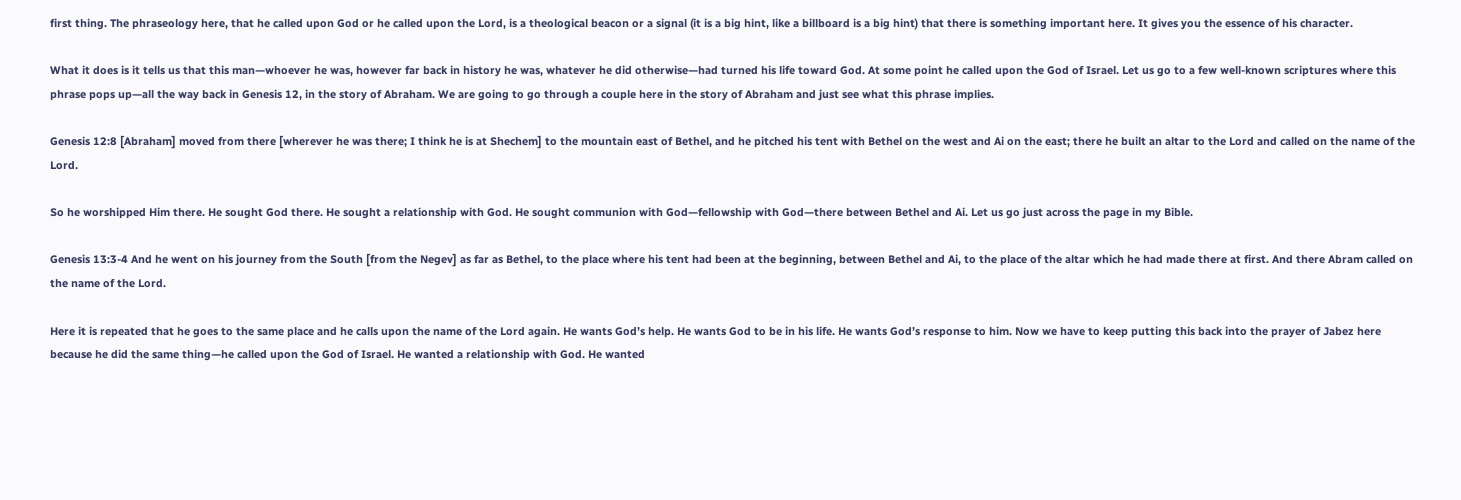first thing. The phraseology here, that he called upon God or he called upon the Lord, is a theological beacon or a signal (it is a big hint, like a billboard is a big hint) that there is something important here. It gives you the essence of his character.

What it does is it tells us that this man—whoever he was, however far back in history he was, whatever he did otherwise—had turned his life toward God. At some point he called upon the God of Israel. Let us go to a few well-known scriptures where this phrase pops up—all the way back in Genesis 12, in the story of Abraham. We are going to go through a couple here in the story of Abraham and just see what this phrase implies.

Genesis 12:8 [Abraham] moved from there [wherever he was there; I think he is at Shechem] to the mountain east of Bethel, and he pitched his tent with Bethel on the west and Ai on the east; there he built an altar to the Lord and called on the name of the Lord.

So he worshipped Him there. He sought God there. He sought a relationship with God. He sought communion with God—fellowship with God—there between Bethel and Ai. Let us go just across the page in my Bible.

Genesis 13:3-4 And he went on his journey from the South [from the Negev] as far as Bethel, to the place where his tent had been at the beginning, between Bethel and Ai, to the place of the altar which he had made there at first. And there Abram called on the name of the Lord.

Here it is repeated that he goes to the same place and he calls upon the name of the Lord again. He wants God’s help. He wants God to be in his life. He wants God’s response to him. Now we have to keep putting this back into the prayer of Jabez here because he did the same thing—he called upon the God of Israel. He wanted a relationship with God. He wanted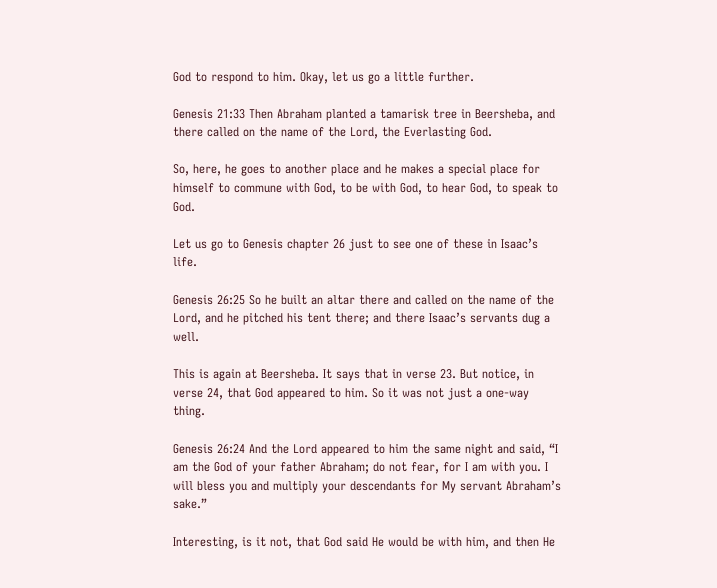God to respond to him. Okay, let us go a little further.

Genesis 21:33 Then Abraham planted a tamarisk tree in Beersheba, and there called on the name of the Lord, the Everlasting God.

So, here, he goes to another place and he makes a special place for himself to commune with God, to be with God, to hear God, to speak to God.

Let us go to Genesis chapter 26 just to see one of these in Isaac’s life.

Genesis 26:25 So he built an altar there and called on the name of the Lord, and he pitched his tent there; and there Isaac’s servants dug a well.

This is again at Beersheba. It says that in verse 23. But notice, in verse 24, that God appeared to him. So it was not just a one-way thing.

Genesis 26:24 And the Lord appeared to him the same night and said, “I am the God of your father Abraham; do not fear, for I am with you. I will bless you and multiply your descendants for My servant Abraham’s sake.”

Interesting, is it not, that God said He would be with him, and then He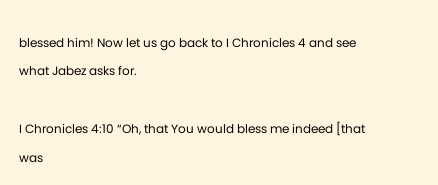blessed him! Now let us go back to I Chronicles 4 and see what Jabez asks for.

I Chronicles 4:10 “Oh, that You would bless me indeed [that was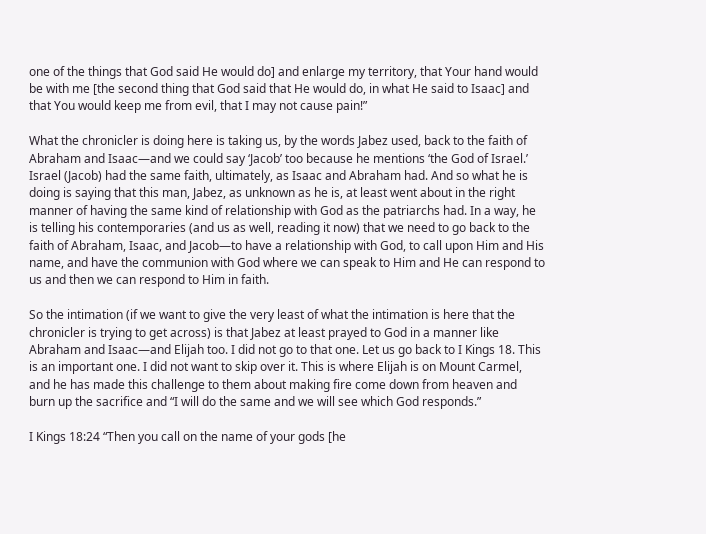one of the things that God said He would do] and enlarge my territory, that Your hand would be with me [the second thing that God said that He would do, in what He said to Isaac] and that You would keep me from evil, that I may not cause pain!”

What the chronicler is doing here is taking us, by the words Jabez used, back to the faith of Abraham and Isaac—and we could say ‘Jacob’ too because he mentions ‘the God of Israel.’ Israel (Jacob) had the same faith, ultimately, as Isaac and Abraham had. And so what he is doing is saying that this man, Jabez, as unknown as he is, at least went about in the right manner of having the same kind of relationship with God as the patriarchs had. In a way, he is telling his contemporaries (and us as well, reading it now) that we need to go back to the faith of Abraham, Isaac, and Jacob—to have a relationship with God, to call upon Him and His name, and have the communion with God where we can speak to Him and He can respond to us and then we can respond to Him in faith.

So the intimation (if we want to give the very least of what the intimation is here that the chronicler is trying to get across) is that Jabez at least prayed to God in a manner like Abraham and Isaac—and Elijah too. I did not go to that one. Let us go back to I Kings 18. This is an important one. I did not want to skip over it. This is where Elijah is on Mount Carmel, and he has made this challenge to them about making fire come down from heaven and burn up the sacrifice and “I will do the same and we will see which God responds.”

I Kings 18:24 “Then you call on the name of your gods [he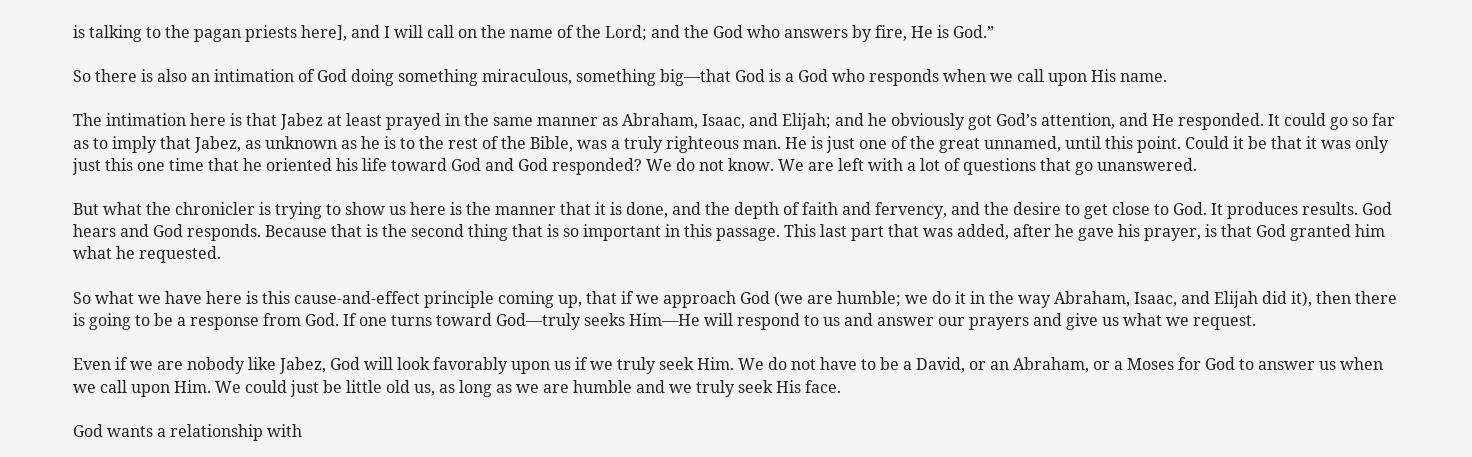is talking to the pagan priests here], and I will call on the name of the Lord; and the God who answers by fire, He is God.”

So there is also an intimation of God doing something miraculous, something big—that God is a God who responds when we call upon His name.

The intimation here is that Jabez at least prayed in the same manner as Abraham, Isaac, and Elijah; and he obviously got God’s attention, and He responded. It could go so far as to imply that Jabez, as unknown as he is to the rest of the Bible, was a truly righteous man. He is just one of the great unnamed, until this point. Could it be that it was only just this one time that he oriented his life toward God and God responded? We do not know. We are left with a lot of questions that go unanswered.

But what the chronicler is trying to show us here is the manner that it is done, and the depth of faith and fervency, and the desire to get close to God. It produces results. God hears and God responds. Because that is the second thing that is so important in this passage. This last part that was added, after he gave his prayer, is that God granted him what he requested.

So what we have here is this cause-and-effect principle coming up, that if we approach God (we are humble; we do it in the way Abraham, Isaac, and Elijah did it), then there is going to be a response from God. If one turns toward God—truly seeks Him—He will respond to us and answer our prayers and give us what we request.

Even if we are nobody like Jabez, God will look favorably upon us if we truly seek Him. We do not have to be a David, or an Abraham, or a Moses for God to answer us when we call upon Him. We could just be little old us, as long as we are humble and we truly seek His face.

God wants a relationship with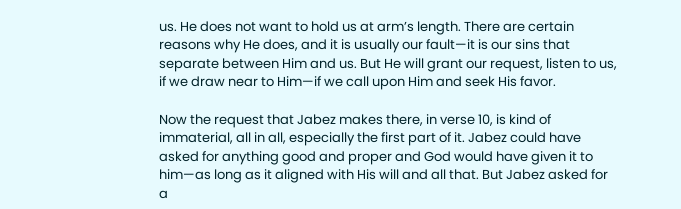us. He does not want to hold us at arm’s length. There are certain reasons why He does, and it is usually our fault—it is our sins that separate between Him and us. But He will grant our request, listen to us, if we draw near to Him—if we call upon Him and seek His favor.

Now the request that Jabez makes there, in verse 10, is kind of immaterial, all in all, especially the first part of it. Jabez could have asked for anything good and proper and God would have given it to him—as long as it aligned with His will and all that. But Jabez asked for a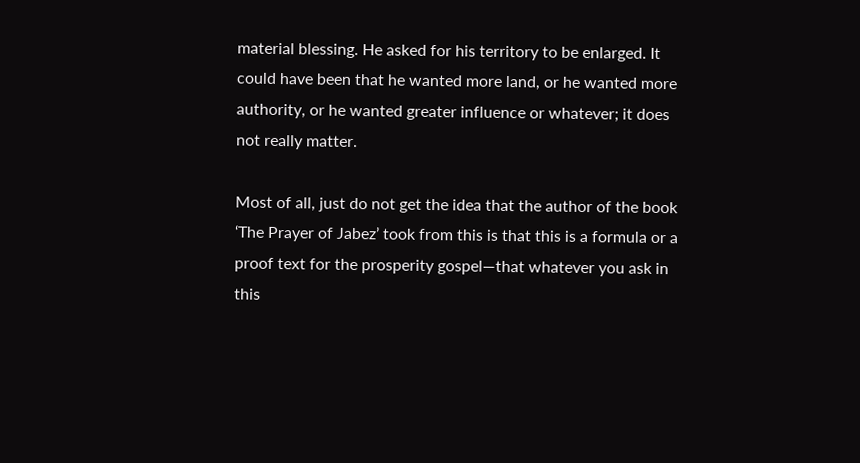material blessing. He asked for his territory to be enlarged. It could have been that he wanted more land, or he wanted more authority, or he wanted greater influence or whatever; it does not really matter.

Most of all, just do not get the idea that the author of the book ‘The Prayer of Jabez’ took from this is that this is a formula or a proof text for the prosperity gospel—that whatever you ask in this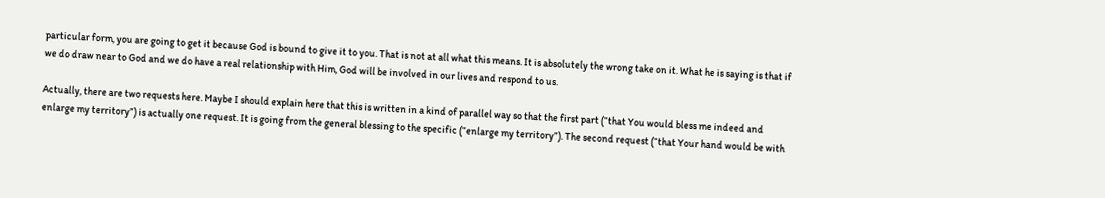particular form, you are going to get it because God is bound to give it to you. That is not at all what this means. It is absolutely the wrong take on it. What he is saying is that if we do draw near to God and we do have a real relationship with Him, God will be involved in our lives and respond to us.

Actually, there are two requests here. Maybe I should explain here that this is written in a kind of parallel way so that the first part (“that You would bless me indeed and enlarge my territory”) is actually one request. It is going from the general blessing to the specific (“enlarge my territory”). The second request (“that Your hand would be with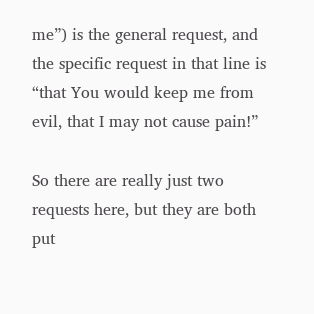me”) is the general request, and the specific request in that line is “that You would keep me from evil, that I may not cause pain!”

So there are really just two requests here, but they are both put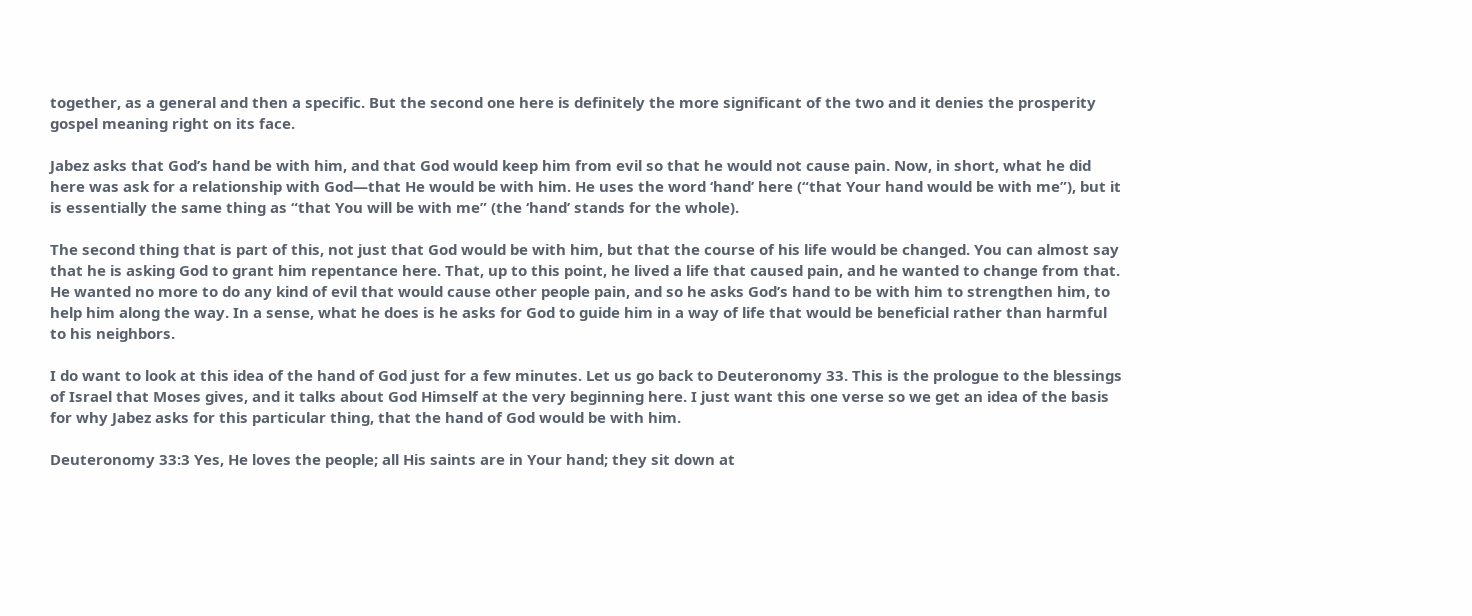together, as a general and then a specific. But the second one here is definitely the more significant of the two and it denies the prosperity gospel meaning right on its face.

Jabez asks that God’s hand be with him, and that God would keep him from evil so that he would not cause pain. Now, in short, what he did here was ask for a relationship with God—that He would be with him. He uses the word ‘hand’ here (“that Your hand would be with me”), but it is essentially the same thing as “that You will be with me” (the ‘hand’ stands for the whole).

The second thing that is part of this, not just that God would be with him, but that the course of his life would be changed. You can almost say that he is asking God to grant him repentance here. That, up to this point, he lived a life that caused pain, and he wanted to change from that. He wanted no more to do any kind of evil that would cause other people pain, and so he asks God’s hand to be with him to strengthen him, to help him along the way. In a sense, what he does is he asks for God to guide him in a way of life that would be beneficial rather than harmful to his neighbors.

I do want to look at this idea of the hand of God just for a few minutes. Let us go back to Deuteronomy 33. This is the prologue to the blessings of Israel that Moses gives, and it talks about God Himself at the very beginning here. I just want this one verse so we get an idea of the basis for why Jabez asks for this particular thing, that the hand of God would be with him.

Deuteronomy 33:3 Yes, He loves the people; all His saints are in Your hand; they sit down at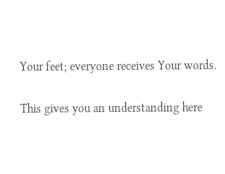Your feet; everyone receives Your words.

This gives you an understanding here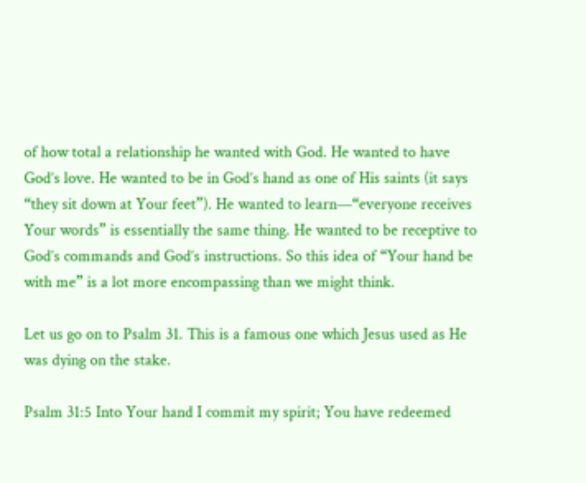of how total a relationship he wanted with God. He wanted to have God’s love. He wanted to be in God’s hand as one of His saints (it says “they sit down at Your feet”). He wanted to learn—“everyone receives Your words” is essentially the same thing. He wanted to be receptive to God’s commands and God’s instructions. So this idea of “Your hand be with me” is a lot more encompassing than we might think.

Let us go on to Psalm 31. This is a famous one which Jesus used as He was dying on the stake.

Psalm 31:5 Into Your hand I commit my spirit; You have redeemed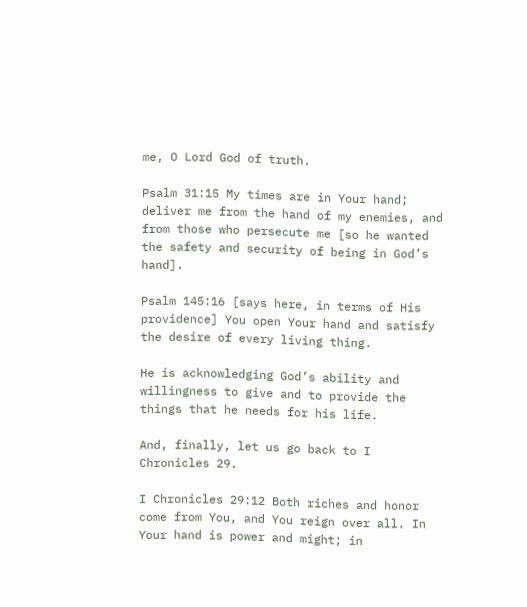me, O Lord God of truth.

Psalm 31:15 My times are in Your hand; deliver me from the hand of my enemies, and from those who persecute me [so he wanted the safety and security of being in God’s hand].

Psalm 145:16 [says here, in terms of His providence] You open Your hand and satisfy the desire of every living thing.

He is acknowledging God’s ability and willingness to give and to provide the things that he needs for his life.

And, finally, let us go back to I Chronicles 29.

I Chronicles 29:12 Both riches and honor come from You, and You reign over all. In Your hand is power and might; in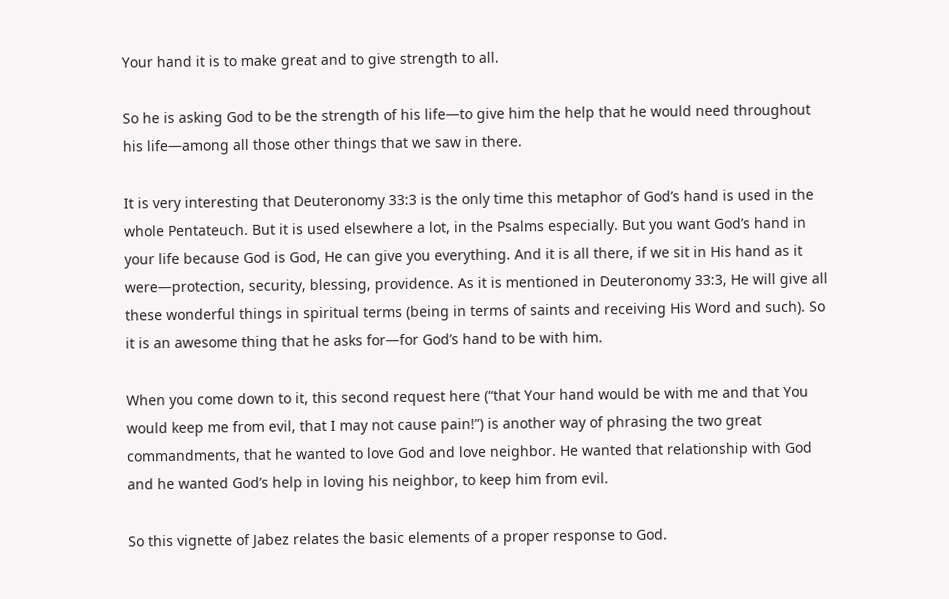Your hand it is to make great and to give strength to all.

So he is asking God to be the strength of his life—to give him the help that he would need throughout his life—among all those other things that we saw in there.

It is very interesting that Deuteronomy 33:3 is the only time this metaphor of God’s hand is used in the whole Pentateuch. But it is used elsewhere a lot, in the Psalms especially. But you want God’s hand in your life because God is God, He can give you everything. And it is all there, if we sit in His hand as it were—protection, security, blessing, providence. As it is mentioned in Deuteronomy 33:3, He will give all these wonderful things in spiritual terms (being in terms of saints and receiving His Word and such). So it is an awesome thing that he asks for—for God’s hand to be with him.

When you come down to it, this second request here (“that Your hand would be with me and that You would keep me from evil, that I may not cause pain!”) is another way of phrasing the two great commandments, that he wanted to love God and love neighbor. He wanted that relationship with God and he wanted God’s help in loving his neighbor, to keep him from evil.

So this vignette of Jabez relates the basic elements of a proper response to God.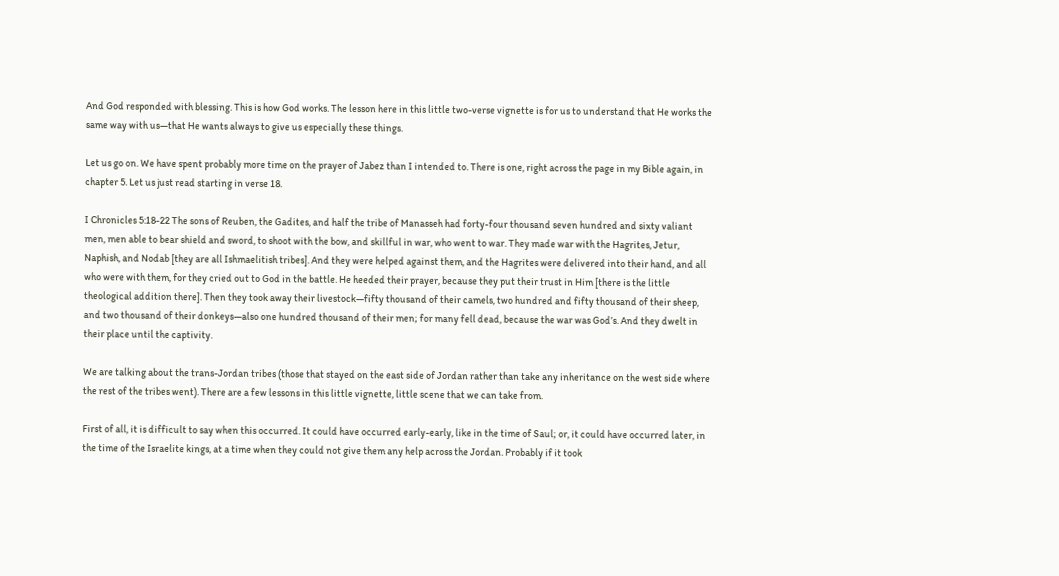And God responded with blessing. This is how God works. The lesson here in this little two-verse vignette is for us to understand that He works the same way with us—that He wants always to give us especially these things.

Let us go on. We have spent probably more time on the prayer of Jabez than I intended to. There is one, right across the page in my Bible again, in chapter 5. Let us just read starting in verse 18.

I Chronicles 5:18-22 The sons of Reuben, the Gadites, and half the tribe of Manasseh had forty-four thousand seven hundred and sixty valiant men, men able to bear shield and sword, to shoot with the bow, and skillful in war, who went to war. They made war with the Hagrites, Jetur, Naphish, and Nodab [they are all Ishmaelitish tribes]. And they were helped against them, and the Hagrites were delivered into their hand, and all who were with them, for they cried out to God in the battle. He heeded their prayer, because they put their trust in Him [there is the little theological addition there]. Then they took away their livestock—fifty thousand of their camels, two hundred and fifty thousand of their sheep, and two thousand of their donkeys—also one hundred thousand of their men; for many fell dead, because the war was God’s. And they dwelt in their place until the captivity.

We are talking about the trans-Jordan tribes (those that stayed on the east side of Jordan rather than take any inheritance on the west side where the rest of the tribes went). There are a few lessons in this little vignette, little scene that we can take from.

First of all, it is difficult to say when this occurred. It could have occurred early-early, like in the time of Saul; or, it could have occurred later, in the time of the Israelite kings, at a time when they could not give them any help across the Jordan. Probably if it took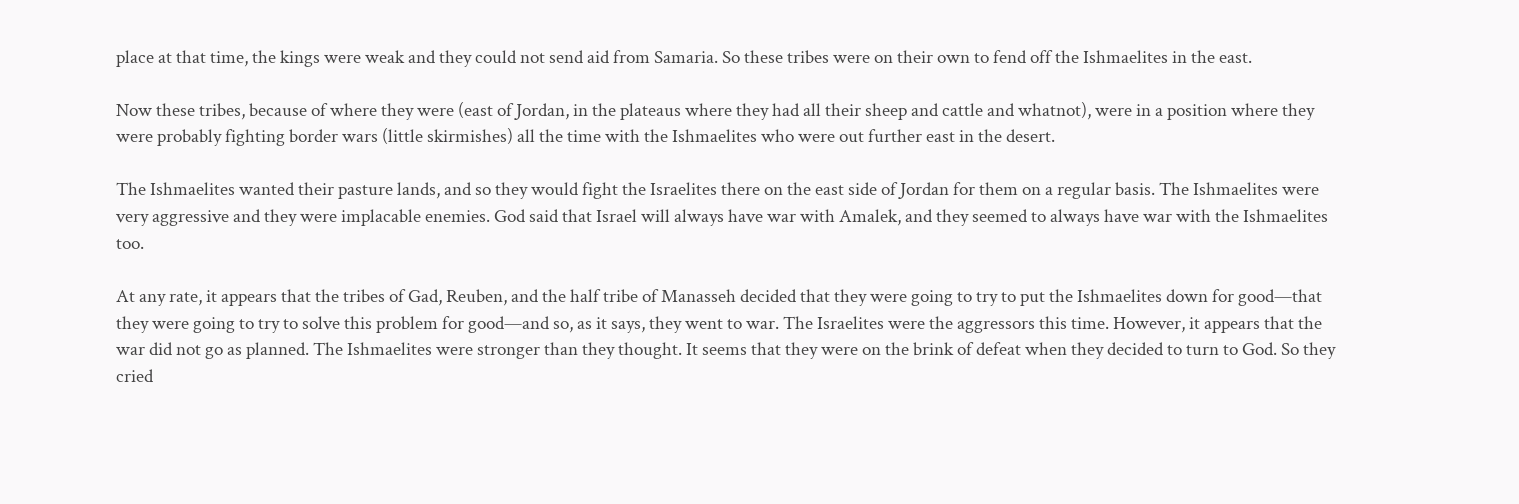place at that time, the kings were weak and they could not send aid from Samaria. So these tribes were on their own to fend off the Ishmaelites in the east.

Now these tribes, because of where they were (east of Jordan, in the plateaus where they had all their sheep and cattle and whatnot), were in a position where they were probably fighting border wars (little skirmishes) all the time with the Ishmaelites who were out further east in the desert.

The Ishmaelites wanted their pasture lands, and so they would fight the Israelites there on the east side of Jordan for them on a regular basis. The Ishmaelites were very aggressive and they were implacable enemies. God said that Israel will always have war with Amalek, and they seemed to always have war with the Ishmaelites too.

At any rate, it appears that the tribes of Gad, Reuben, and the half tribe of Manasseh decided that they were going to try to put the Ishmaelites down for good—that they were going to try to solve this problem for good—and so, as it says, they went to war. The Israelites were the aggressors this time. However, it appears that the war did not go as planned. The Ishmaelites were stronger than they thought. It seems that they were on the brink of defeat when they decided to turn to God. So they cried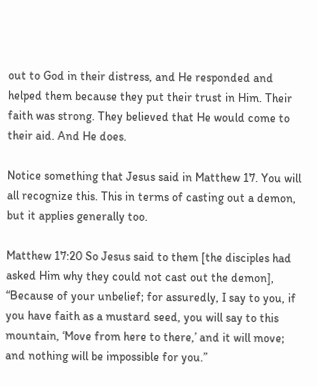out to God in their distress, and He responded and helped them because they put their trust in Him. Their faith was strong. They believed that He would come to their aid. And He does.

Notice something that Jesus said in Matthew 17. You will all recognize this. This in terms of casting out a demon, but it applies generally too.

Matthew 17:20 So Jesus said to them [the disciples had asked Him why they could not cast out the demon], “Because of your unbelief; for assuredly, I say to you, if you have faith as a mustard seed, you will say to this mountain, ‘Move from here to there,’ and it will move; and nothing will be impossible for you.”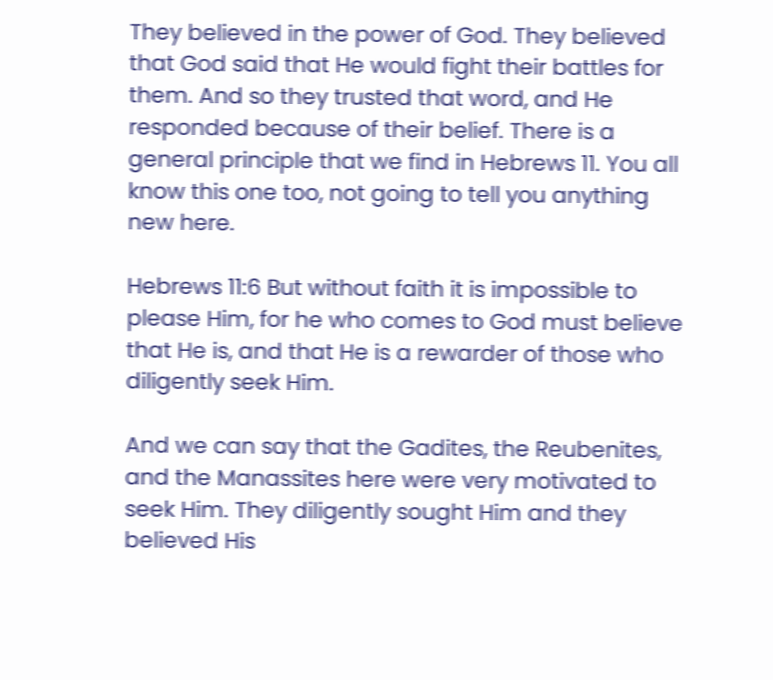They believed in the power of God. They believed that God said that He would fight their battles for them. And so they trusted that word, and He responded because of their belief. There is a general principle that we find in Hebrews 11. You all know this one too, not going to tell you anything new here.

Hebrews 11:6 But without faith it is impossible to please Him, for he who comes to God must believe that He is, and that He is a rewarder of those who diligently seek Him.

And we can say that the Gadites, the Reubenites, and the Manassites here were very motivated to seek Him. They diligently sought Him and they believed His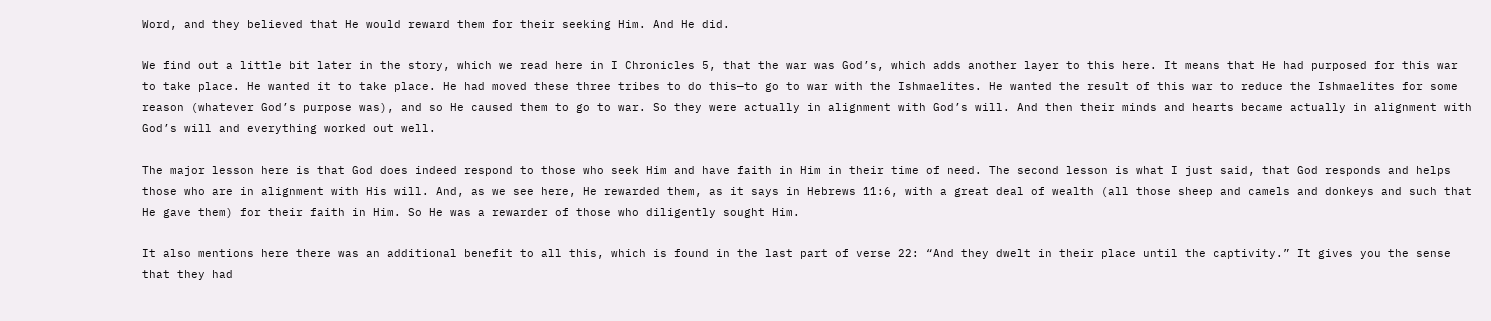Word, and they believed that He would reward them for their seeking Him. And He did.

We find out a little bit later in the story, which we read here in I Chronicles 5, that the war was God’s, which adds another layer to this here. It means that He had purposed for this war to take place. He wanted it to take place. He had moved these three tribes to do this—to go to war with the Ishmaelites. He wanted the result of this war to reduce the Ishmaelites for some reason (whatever God’s purpose was), and so He caused them to go to war. So they were actually in alignment with God’s will. And then their minds and hearts became actually in alignment with God’s will and everything worked out well.

The major lesson here is that God does indeed respond to those who seek Him and have faith in Him in their time of need. The second lesson is what I just said, that God responds and helps those who are in alignment with His will. And, as we see here, He rewarded them, as it says in Hebrews 11:6, with a great deal of wealth (all those sheep and camels and donkeys and such that He gave them) for their faith in Him. So He was a rewarder of those who diligently sought Him.

It also mentions here there was an additional benefit to all this, which is found in the last part of verse 22: “And they dwelt in their place until the captivity.” It gives you the sense that they had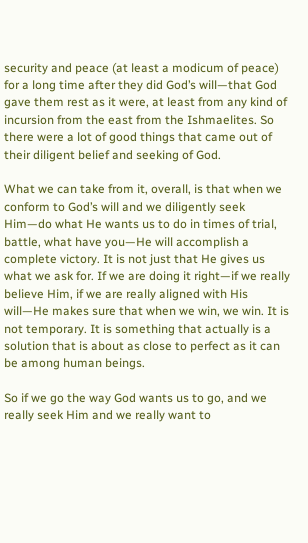security and peace (at least a modicum of peace) for a long time after they did God’s will—that God gave them rest as it were, at least from any kind of incursion from the east from the Ishmaelites. So there were a lot of good things that came out of their diligent belief and seeking of God.

What we can take from it, overall, is that when we conform to God’s will and we diligently seek Him—do what He wants us to do in times of trial, battle, what have you—He will accomplish a complete victory. It is not just that He gives us what we ask for. If we are doing it right—if we really believe Him, if we are really aligned with His will—He makes sure that when we win, we win. It is not temporary. It is something that actually is a solution that is about as close to perfect as it can be among human beings.

So if we go the way God wants us to go, and we really seek Him and we really want to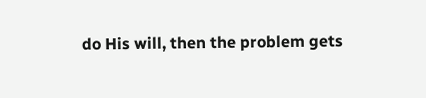do His will, then the problem gets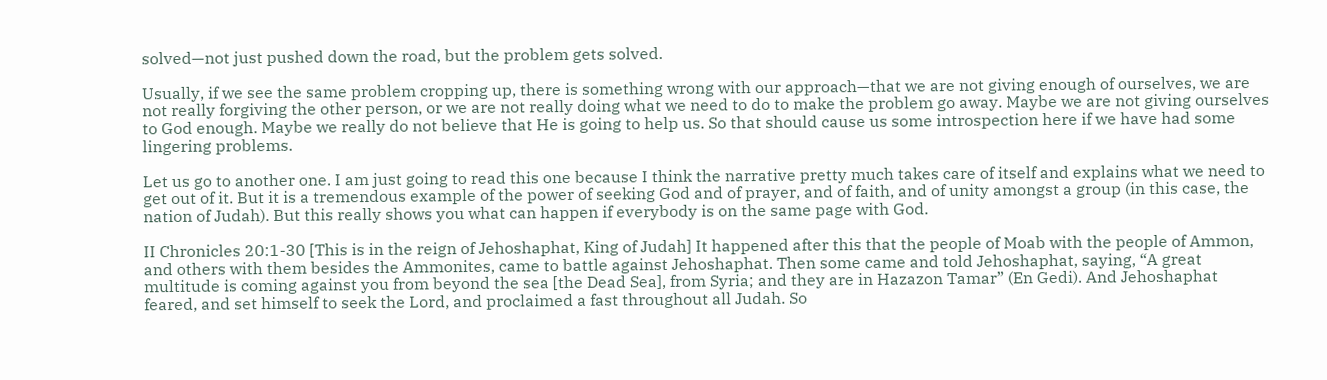solved—not just pushed down the road, but the problem gets solved.

Usually, if we see the same problem cropping up, there is something wrong with our approach—that we are not giving enough of ourselves, we are not really forgiving the other person, or we are not really doing what we need to do to make the problem go away. Maybe we are not giving ourselves to God enough. Maybe we really do not believe that He is going to help us. So that should cause us some introspection here if we have had some lingering problems.

Let us go to another one. I am just going to read this one because I think the narrative pretty much takes care of itself and explains what we need to get out of it. But it is a tremendous example of the power of seeking God and of prayer, and of faith, and of unity amongst a group (in this case, the nation of Judah). But this really shows you what can happen if everybody is on the same page with God.

II Chronicles 20:1-30 [This is in the reign of Jehoshaphat, King of Judah] It happened after this that the people of Moab with the people of Ammon, and others with them besides the Ammonites, came to battle against Jehoshaphat. Then some came and told Jehoshaphat, saying, “A great multitude is coming against you from beyond the sea [the Dead Sea], from Syria; and they are in Hazazon Tamar” (En Gedi). And Jehoshaphat feared, and set himself to seek the Lord, and proclaimed a fast throughout all Judah. So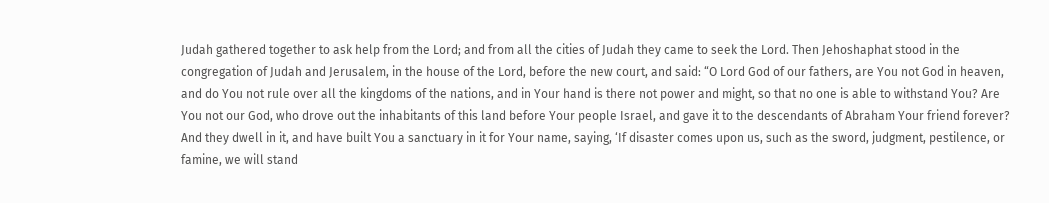Judah gathered together to ask help from the Lord; and from all the cities of Judah they came to seek the Lord. Then Jehoshaphat stood in the congregation of Judah and Jerusalem, in the house of the Lord, before the new court, and said: “O Lord God of our fathers, are You not God in heaven, and do You not rule over all the kingdoms of the nations, and in Your hand is there not power and might, so that no one is able to withstand You? Are You not our God, who drove out the inhabitants of this land before Your people Israel, and gave it to the descendants of Abraham Your friend forever? And they dwell in it, and have built You a sanctuary in it for Your name, saying, ‘If disaster comes upon us, such as the sword, judgment, pestilence, or famine, we will stand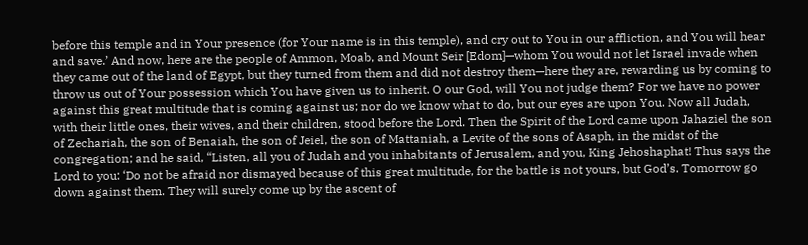before this temple and in Your presence (for Your name is in this temple), and cry out to You in our affliction, and You will hear and save.’ And now, here are the people of Ammon, Moab, and Mount Seir [Edom]—whom You would not let Israel invade when they came out of the land of Egypt, but they turned from them and did not destroy them—here they are, rewarding us by coming to throw us out of Your possession which You have given us to inherit. O our God, will You not judge them? For we have no power against this great multitude that is coming against us; nor do we know what to do, but our eyes are upon You. Now all Judah, with their little ones, their wives, and their children, stood before the Lord. Then the Spirit of the Lord came upon Jahaziel the son of Zechariah, the son of Benaiah, the son of Jeiel, the son of Mattaniah, a Levite of the sons of Asaph, in the midst of the congregation; and he said, “Listen, all you of Judah and you inhabitants of Jerusalem, and you, King Jehoshaphat! Thus says the Lord to you: ‘Do not be afraid nor dismayed because of this great multitude, for the battle is not yours, but God’s. Tomorrow go down against them. They will surely come up by the ascent of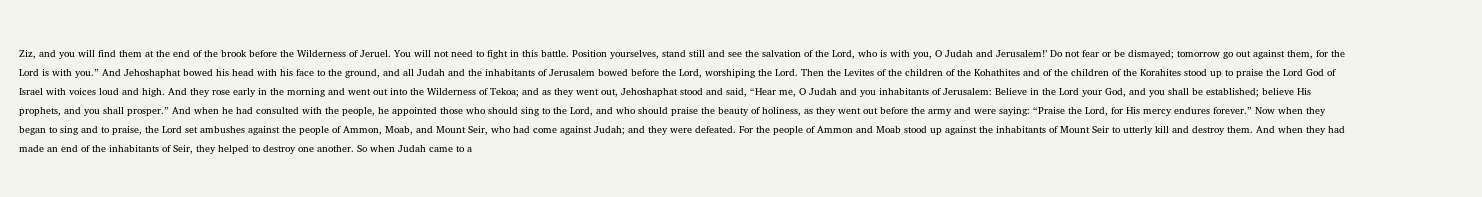Ziz, and you will find them at the end of the brook before the Wilderness of Jeruel. You will not need to fight in this battle. Position yourselves, stand still and see the salvation of the Lord, who is with you, O Judah and Jerusalem!’ Do not fear or be dismayed; tomorrow go out against them, for the Lord is with you.” And Jehoshaphat bowed his head with his face to the ground, and all Judah and the inhabitants of Jerusalem bowed before the Lord, worshiping the Lord. Then the Levites of the children of the Kohathites and of the children of the Korahites stood up to praise the Lord God of Israel with voices loud and high. And they rose early in the morning and went out into the Wilderness of Tekoa; and as they went out, Jehoshaphat stood and said, “Hear me, O Judah and you inhabitants of Jerusalem: Believe in the Lord your God, and you shall be established; believe His prophets, and you shall prosper.” And when he had consulted with the people, he appointed those who should sing to the Lord, and who should praise the beauty of holiness, as they went out before the army and were saying: “Praise the Lord, for His mercy endures forever.” Now when they began to sing and to praise, the Lord set ambushes against the people of Ammon, Moab, and Mount Seir, who had come against Judah; and they were defeated. For the people of Ammon and Moab stood up against the inhabitants of Mount Seir to utterly kill and destroy them. And when they had made an end of the inhabitants of Seir, they helped to destroy one another. So when Judah came to a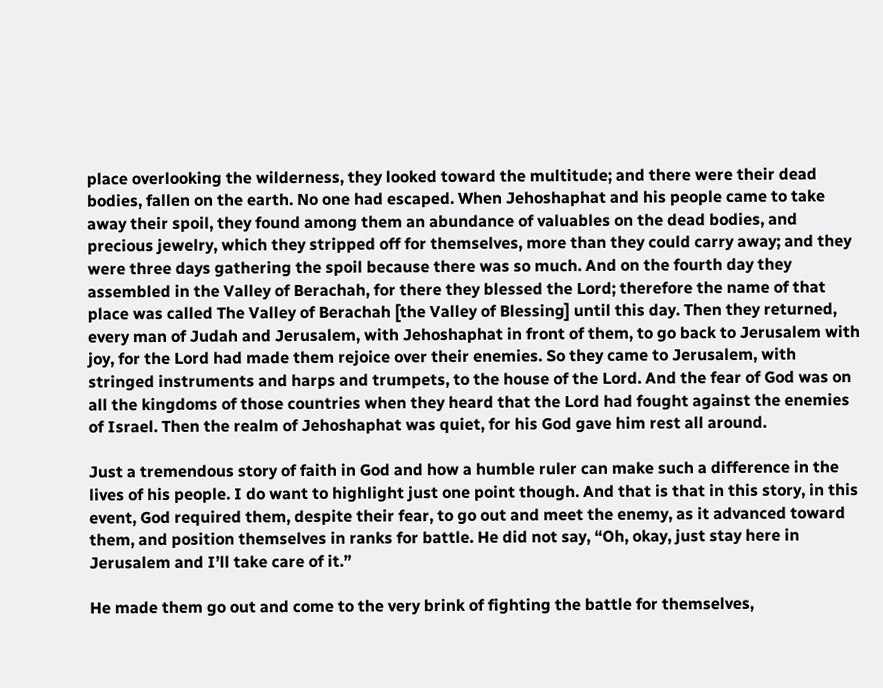place overlooking the wilderness, they looked toward the multitude; and there were their dead bodies, fallen on the earth. No one had escaped. When Jehoshaphat and his people came to take away their spoil, they found among them an abundance of valuables on the dead bodies, and precious jewelry, which they stripped off for themselves, more than they could carry away; and they were three days gathering the spoil because there was so much. And on the fourth day they assembled in the Valley of Berachah, for there they blessed the Lord; therefore the name of that place was called The Valley of Berachah [the Valley of Blessing] until this day. Then they returned, every man of Judah and Jerusalem, with Jehoshaphat in front of them, to go back to Jerusalem with joy, for the Lord had made them rejoice over their enemies. So they came to Jerusalem, with stringed instruments and harps and trumpets, to the house of the Lord. And the fear of God was on all the kingdoms of those countries when they heard that the Lord had fought against the enemies of Israel. Then the realm of Jehoshaphat was quiet, for his God gave him rest all around.

Just a tremendous story of faith in God and how a humble ruler can make such a difference in the lives of his people. I do want to highlight just one point though. And that is that in this story, in this event, God required them, despite their fear, to go out and meet the enemy, as it advanced toward them, and position themselves in ranks for battle. He did not say, “Oh, okay, just stay here in Jerusalem and I’ll take care of it.”

He made them go out and come to the very brink of fighting the battle for themselves,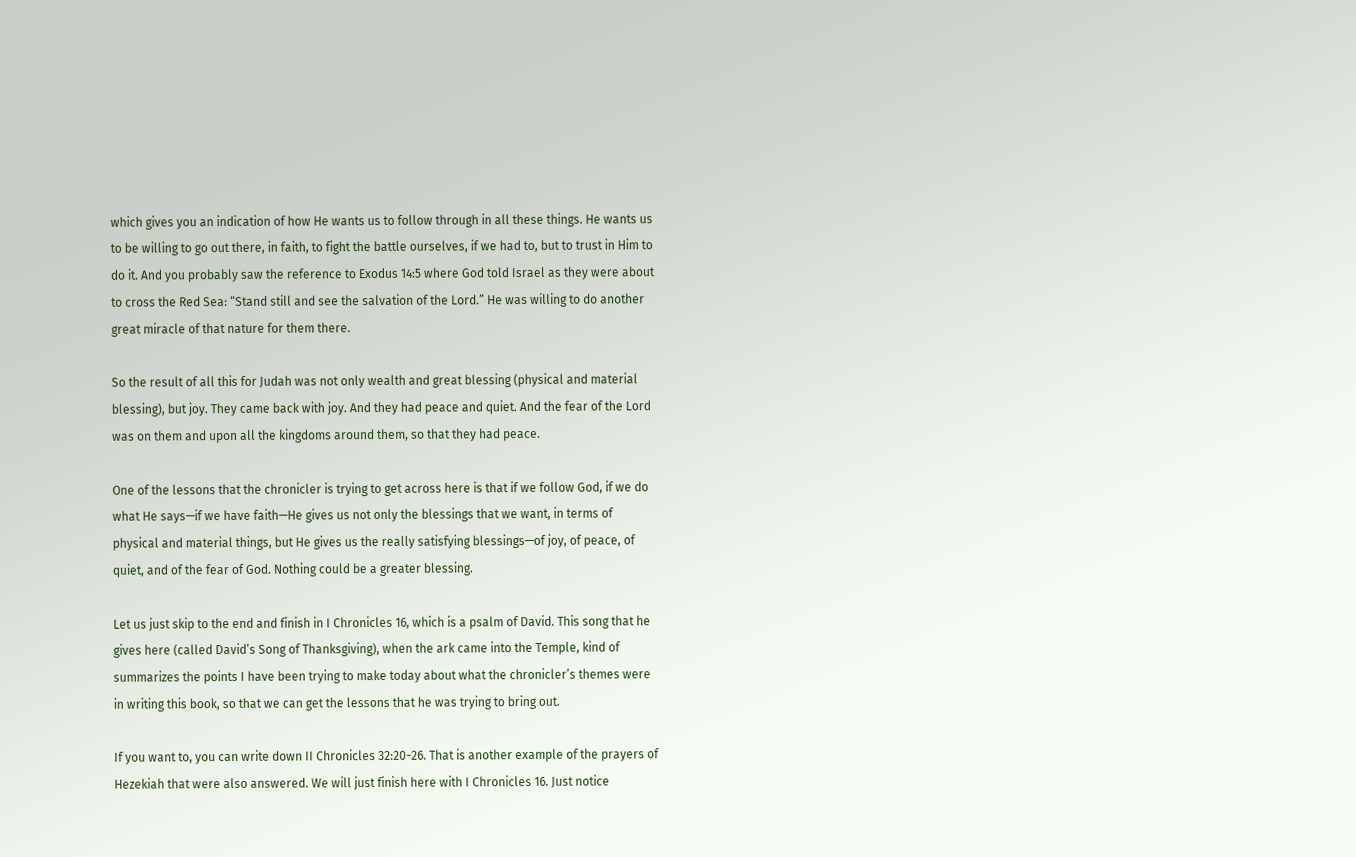which gives you an indication of how He wants us to follow through in all these things. He wants us to be willing to go out there, in faith, to fight the battle ourselves, if we had to, but to trust in Him to do it. And you probably saw the reference to Exodus 14:5 where God told Israel as they were about to cross the Red Sea: “Stand still and see the salvation of the Lord.” He was willing to do another great miracle of that nature for them there.

So the result of all this for Judah was not only wealth and great blessing (physical and material blessing), but joy. They came back with joy. And they had peace and quiet. And the fear of the Lord was on them and upon all the kingdoms around them, so that they had peace.

One of the lessons that the chronicler is trying to get across here is that if we follow God, if we do what He says—if we have faith—He gives us not only the blessings that we want, in terms of physical and material things, but He gives us the really satisfying blessings—of joy, of peace, of quiet, and of the fear of God. Nothing could be a greater blessing.

Let us just skip to the end and finish in I Chronicles 16, which is a psalm of David. This song that he gives here (called David’s Song of Thanksgiving), when the ark came into the Temple, kind of summarizes the points I have been trying to make today about what the chronicler’s themes were in writing this book, so that we can get the lessons that he was trying to bring out.

If you want to, you can write down II Chronicles 32:20-26. That is another example of the prayers of Hezekiah that were also answered. We will just finish here with I Chronicles 16. Just notice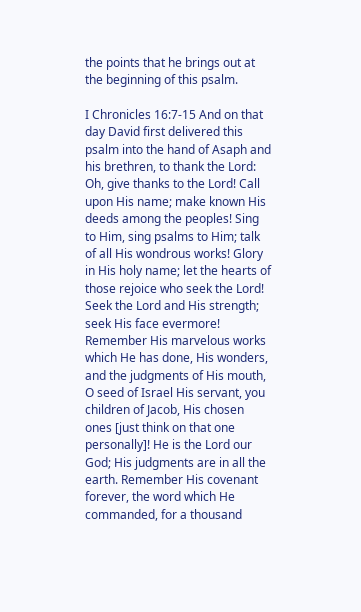the points that he brings out at the beginning of this psalm.

I Chronicles 16:7-15 And on that day David first delivered this psalm into the hand of Asaph and his brethren, to thank the Lord: Oh, give thanks to the Lord! Call upon His name; make known His deeds among the peoples! Sing to Him, sing psalms to Him; talk of all His wondrous works! Glory in His holy name; let the hearts of those rejoice who seek the Lord! Seek the Lord and His strength; seek His face evermore! Remember His marvelous works which He has done, His wonders, and the judgments of His mouth, O seed of Israel His servant, you children of Jacob, His chosen ones [just think on that one personally]! He is the Lord our God; His judgments are in all the earth. Remember His covenant forever, the word which He commanded, for a thousand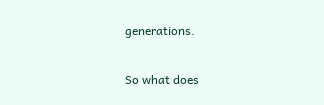generations.

So what does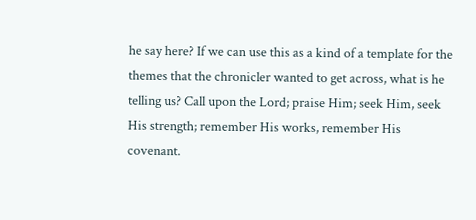he say here? If we can use this as a kind of a template for the themes that the chronicler wanted to get across, what is he telling us? Call upon the Lord; praise Him; seek Him, seek His strength; remember His works, remember His covenant.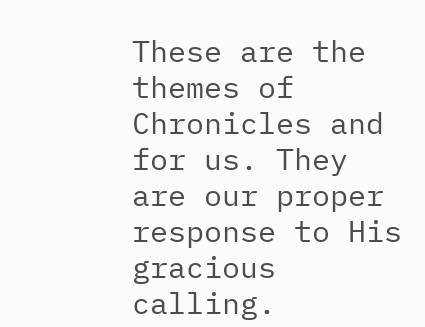These are the themes of Chronicles and for us. They are our proper response to His gracious calling.